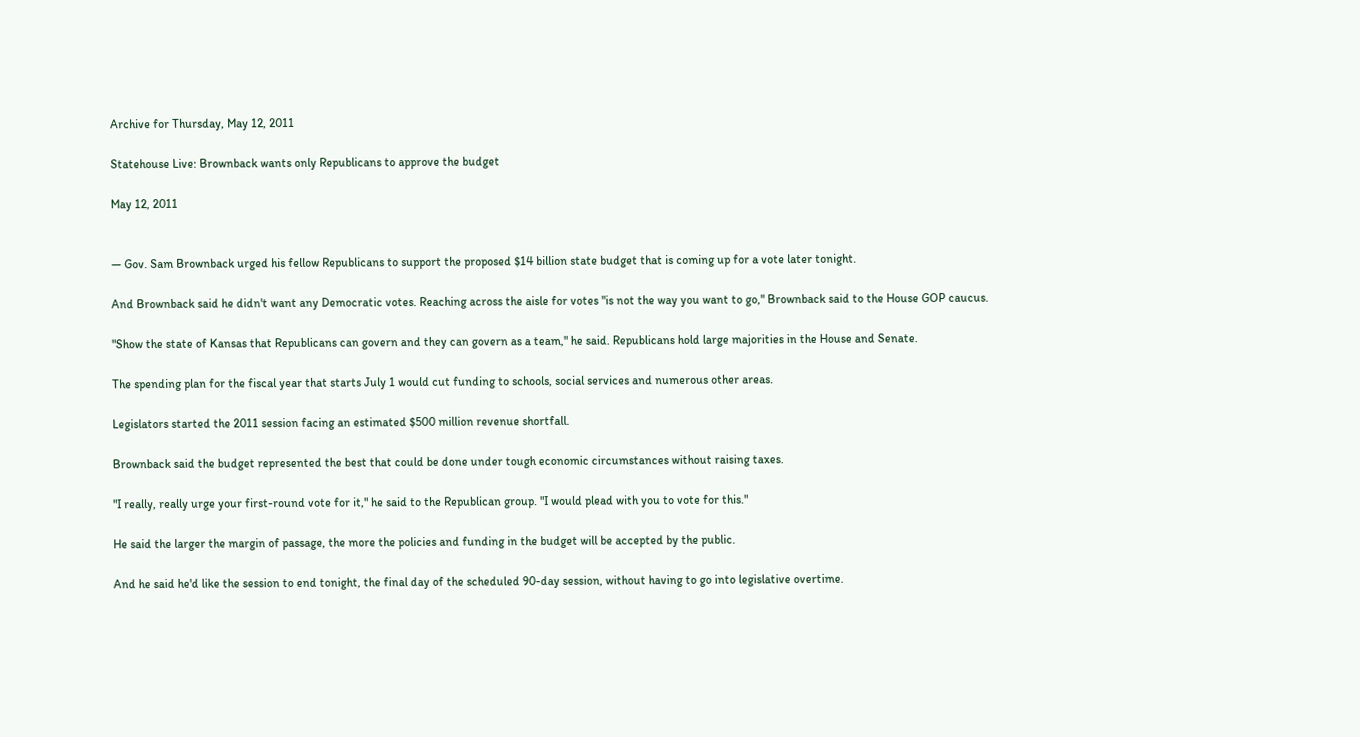Archive for Thursday, May 12, 2011

Statehouse Live: Brownback wants only Republicans to approve the budget

May 12, 2011


— Gov. Sam Brownback urged his fellow Republicans to support the proposed $14 billion state budget that is coming up for a vote later tonight.

And Brownback said he didn't want any Democratic votes. Reaching across the aisle for votes "is not the way you want to go," Brownback said to the House GOP caucus.

"Show the state of Kansas that Republicans can govern and they can govern as a team," he said. Republicans hold large majorities in the House and Senate.

The spending plan for the fiscal year that starts July 1 would cut funding to schools, social services and numerous other areas.

Legislators started the 2011 session facing an estimated $500 million revenue shortfall.

Brownback said the budget represented the best that could be done under tough economic circumstances without raising taxes.

"I really, really urge your first-round vote for it," he said to the Republican group. "I would plead with you to vote for this."

He said the larger the margin of passage, the more the policies and funding in the budget will be accepted by the public.

And he said he'd like the session to end tonight, the final day of the scheduled 90-day session, without having to go into legislative overtime.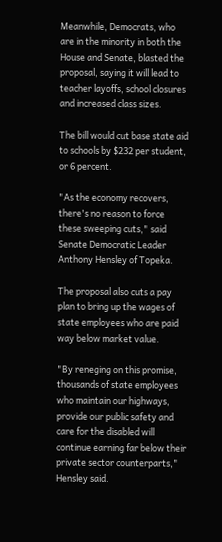Meanwhile, Democrats, who are in the minority in both the House and Senate, blasted the proposal, saying it will lead to teacher layoffs, school closures and increased class sizes.

The bill would cut base state aid to schools by $232 per student, or 6 percent.

"As the economy recovers, there's no reason to force these sweeping cuts," said Senate Democratic Leader Anthony Hensley of Topeka.

The proposal also cuts a pay plan to bring up the wages of state employees who are paid way below market value.

"By reneging on this promise, thousands of state employees who maintain our highways, provide our public safety and care for the disabled will continue earning far below their private sector counterparts," Hensley said.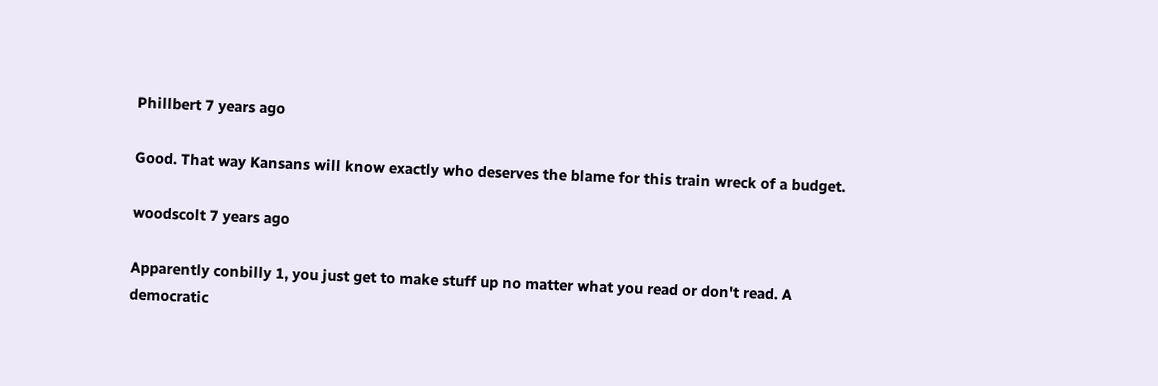Phillbert 7 years ago

Good. That way Kansans will know exactly who deserves the blame for this train wreck of a budget.

woodscolt 7 years ago

Apparently conbilly 1, you just get to make stuff up no matter what you read or don't read. A democratic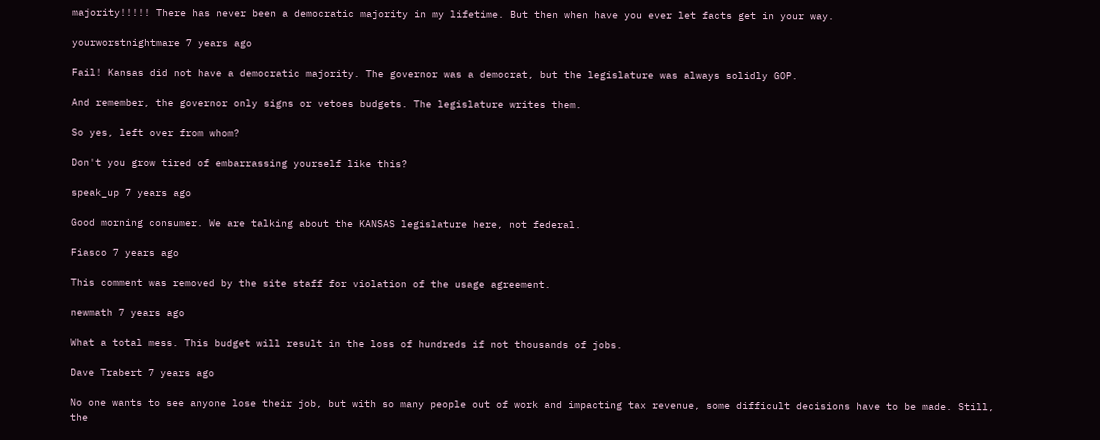majority!!!!! There has never been a democratic majority in my lifetime. But then when have you ever let facts get in your way.

yourworstnightmare 7 years ago

Fail! Kansas did not have a democratic majority. The governor was a democrat, but the legislature was always solidly GOP.

And remember, the governor only signs or vetoes budgets. The legislature writes them.

So yes, left over from whom?

Don't you grow tired of embarrassing yourself like this?

speak_up 7 years ago

Good morning consumer. We are talking about the KANSAS legislature here, not federal.

Fiasco 7 years ago

This comment was removed by the site staff for violation of the usage agreement.

newmath 7 years ago

What a total mess. This budget will result in the loss of hundreds if not thousands of jobs.

Dave Trabert 7 years ago

No one wants to see anyone lose their job, but with so many people out of work and impacting tax revenue, some difficult decisions have to be made. Still, the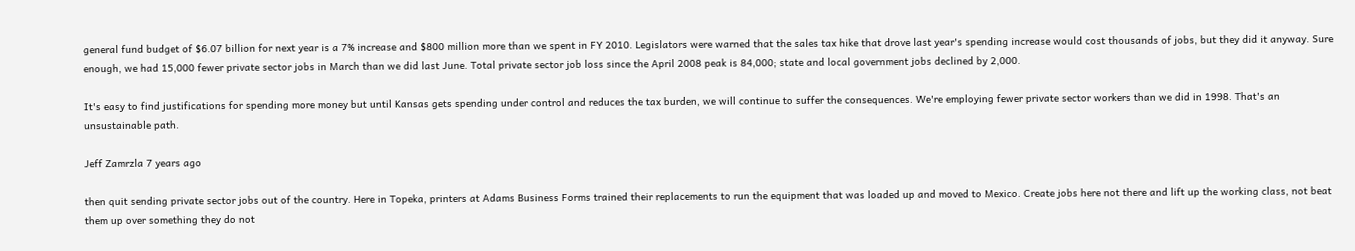general fund budget of $6.07 billion for next year is a 7% increase and $800 million more than we spent in FY 2010. Legislators were warned that the sales tax hike that drove last year's spending increase would cost thousands of jobs, but they did it anyway. Sure enough, we had 15,000 fewer private sector jobs in March than we did last June. Total private sector job loss since the April 2008 peak is 84,000; state and local government jobs declined by 2,000.

It's easy to find justifications for spending more money but until Kansas gets spending under control and reduces the tax burden, we will continue to suffer the consequences. We're employing fewer private sector workers than we did in 1998. That's an unsustainable path.

Jeff Zamrzla 7 years ago

then quit sending private sector jobs out of the country. Here in Topeka, printers at Adams Business Forms trained their replacements to run the equipment that was loaded up and moved to Mexico. Create jobs here not there and lift up the working class, not beat them up over something they do not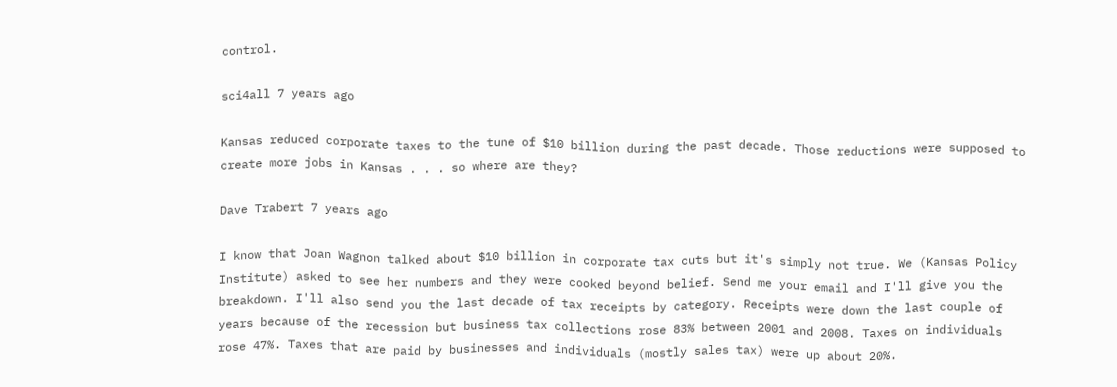control.

sci4all 7 years ago

Kansas reduced corporate taxes to the tune of $10 billion during the past decade. Those reductions were supposed to create more jobs in Kansas . . . so where are they?

Dave Trabert 7 years ago

I know that Joan Wagnon talked about $10 billion in corporate tax cuts but it's simply not true. We (Kansas Policy Institute) asked to see her numbers and they were cooked beyond belief. Send me your email and I'll give you the breakdown. I'll also send you the last decade of tax receipts by category. Receipts were down the last couple of years because of the recession but business tax collections rose 83% between 2001 and 2008. Taxes on individuals rose 47%. Taxes that are paid by businesses and individuals (mostly sales tax) were up about 20%.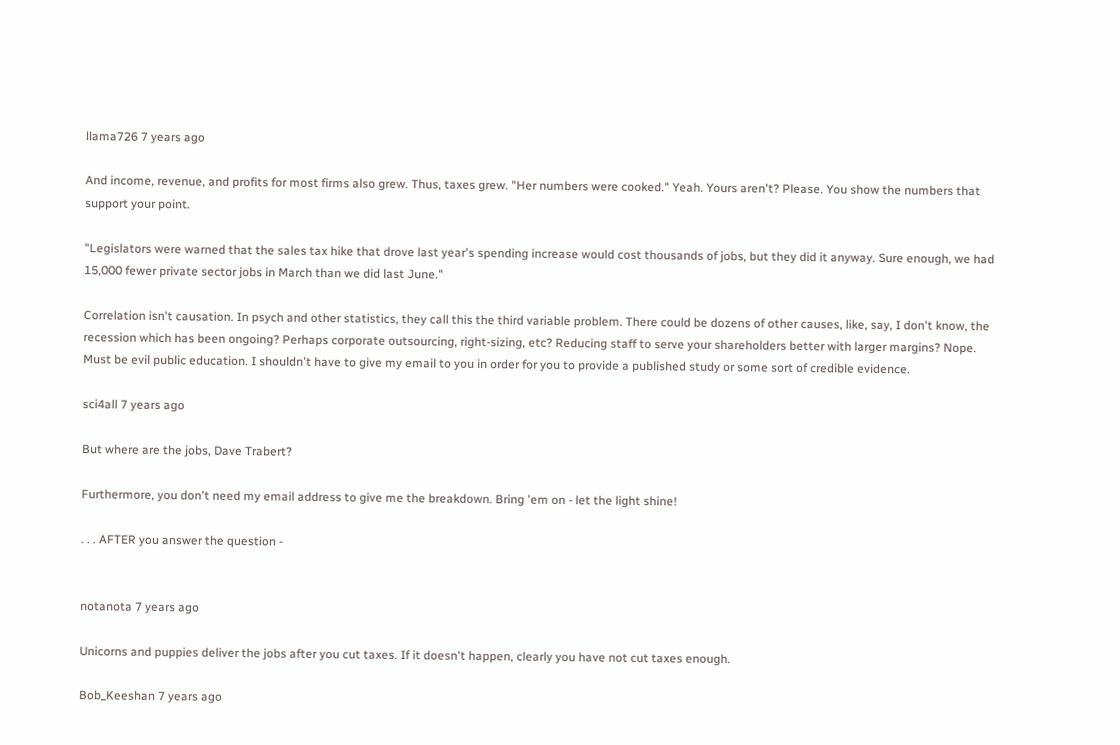llama726 7 years ago

And income, revenue, and profits for most firms also grew. Thus, taxes grew. "Her numbers were cooked." Yeah. Yours aren't? Please. You show the numbers that support your point.

"Legislators were warned that the sales tax hike that drove last year's spending increase would cost thousands of jobs, but they did it anyway. Sure enough, we had 15,000 fewer private sector jobs in March than we did last June."

Correlation isn't causation. In psych and other statistics, they call this the third variable problem. There could be dozens of other causes, like, say, I don't know, the recession which has been ongoing? Perhaps corporate outsourcing, right-sizing, etc? Reducing staff to serve your shareholders better with larger margins? Nope. Must be evil public education. I shouldn't have to give my email to you in order for you to provide a published study or some sort of credible evidence.

sci4all 7 years ago

But where are the jobs, Dave Trabert?

Furthermore, you don't need my email address to give me the breakdown. Bring 'em on - let the light shine!

. . . AFTER you answer the question -


notanota 7 years ago

Unicorns and puppies deliver the jobs after you cut taxes. If it doesn't happen, clearly you have not cut taxes enough.

Bob_Keeshan 7 years ago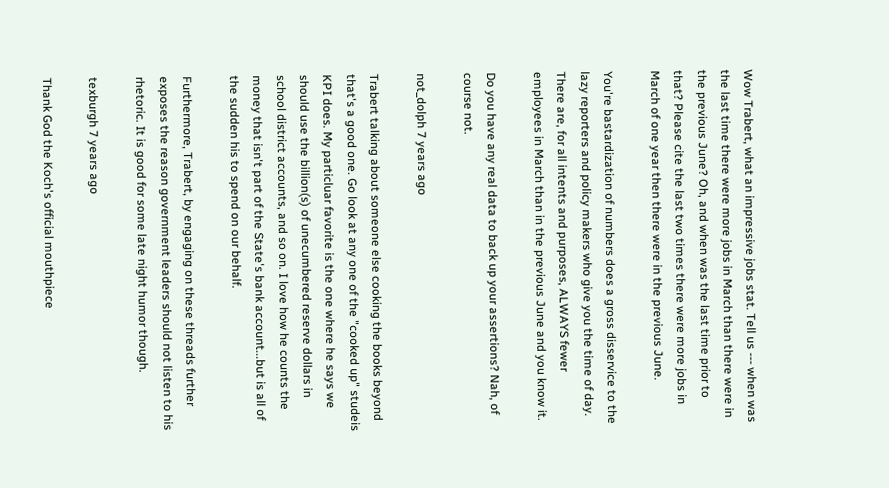Wow Trabert, what an impressive jobs stat. Tell us --- when was the last time there were more jobs in March than there were in the previous June? Oh, and when was the last time prior to that? Please cite the last two times there were more jobs in March of one year then there were in the previous June.

You're bastardization of numbers does a gross disservice to the lazy reporters and policy makers who give you the time of day. There are, for all intents and purposes, ALWAYS fewer employees in March than in the previous June and you know it.

Do you have any real data to back up your assertions? Nah, of course not.

not_dolph 7 years ago

Trabert talking about someone else cooking the books beyond that's a good one. Go look at any one of the "cooked up" studeis KPI does. My particluar favorite is the one where he says we should use the billion(s) of unecumbered reserve dollars in school district accounts, and so on. I love how he counts the money that isn't part of the State's bank account...but is all of the sudden his to spend on our behalf.

Furthermore, Trabert, by engaging on these threads further exposes the reason government leaders should not listen to his rhetoric. It is good for some late night humor though.

texburgh 7 years ago

Thank God the Koch's official mouthpiece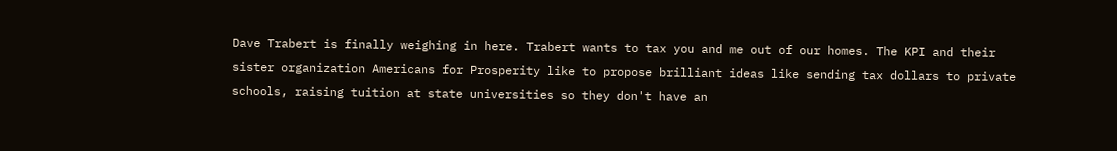Dave Trabert is finally weighing in here. Trabert wants to tax you and me out of our homes. The KPI and their sister organization Americans for Prosperity like to propose brilliant ideas like sending tax dollars to private schools, raising tuition at state universities so they don't have an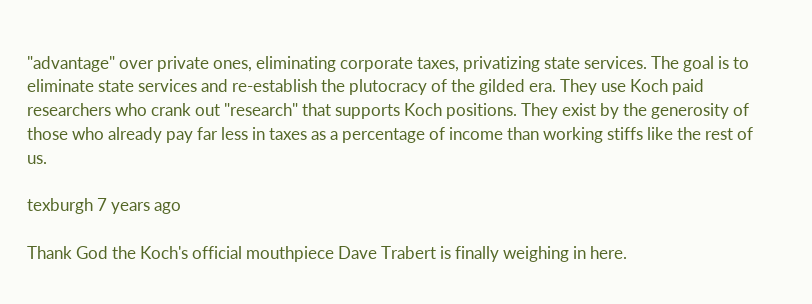"advantage" over private ones, eliminating corporate taxes, privatizing state services. The goal is to eliminate state services and re-establish the plutocracy of the gilded era. They use Koch paid researchers who crank out "research" that supports Koch positions. They exist by the generosity of those who already pay far less in taxes as a percentage of income than working stiffs like the rest of us.

texburgh 7 years ago

Thank God the Koch's official mouthpiece Dave Trabert is finally weighing in here.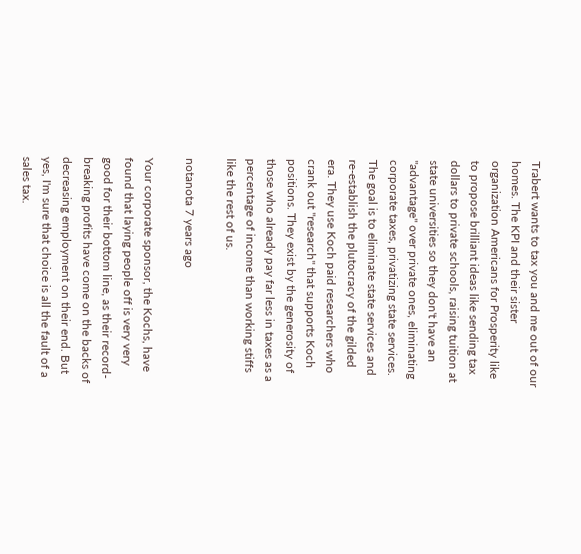Trabert wants to tax you and me out of our homes. The KPI and their sister organization Americans for Prosperity like to propose brilliant ideas like sending tax dollars to private schools, raising tuition at state universities so they don't have an "advantage" over private ones, eliminating corporate taxes, privatizing state services. The goal is to eliminate state services and re-establish the plutocracy of the gilded era. They use Koch paid researchers who crank out "research" that supports Koch positions. They exist by the generosity of those who already pay far less in taxes as a percentage of income than working stiffs like the rest of us.

notanota 7 years ago

Your corporate sponsor, the Kochs, have found that laying people off is very very good for their bottom line, as their record-breaking profits have come on the backs of decreasing employment on their end. But yes, I'm sure that choice is all the fault of a sales tax.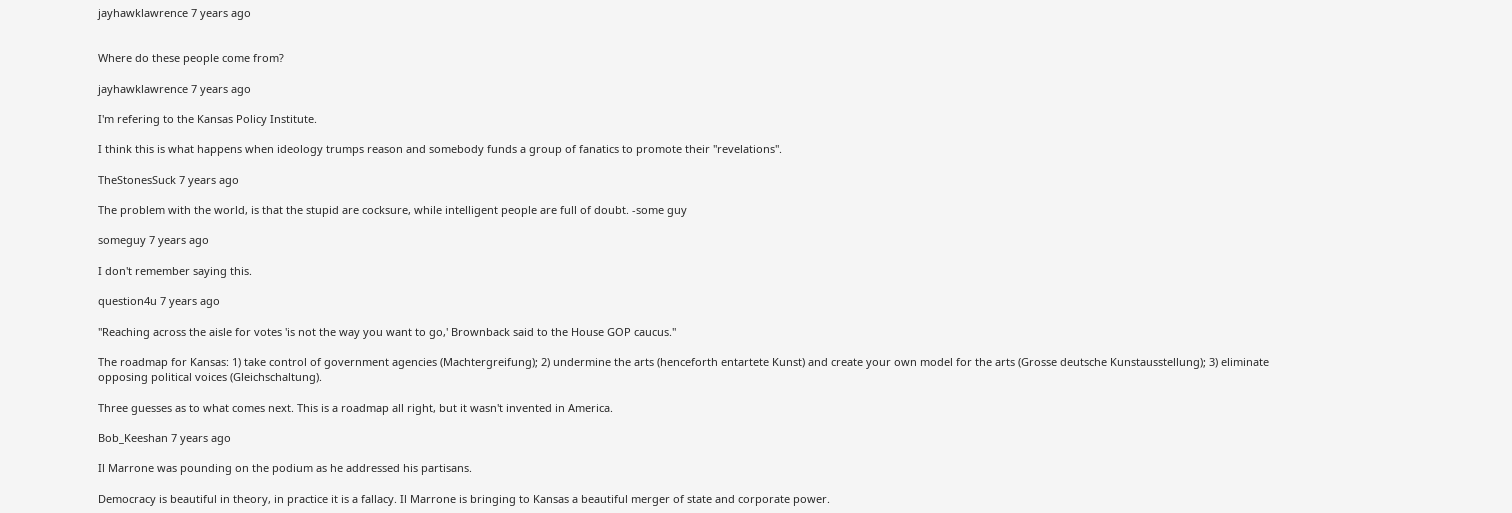jayhawklawrence 7 years ago


Where do these people come from?

jayhawklawrence 7 years ago

I'm refering to the Kansas Policy Institute.

I think this is what happens when ideology trumps reason and somebody funds a group of fanatics to promote their "revelations".

TheStonesSuck 7 years ago

The problem with the world, is that the stupid are cocksure, while intelligent people are full of doubt. -some guy

someguy 7 years ago

I don't remember saying this.

question4u 7 years ago

"Reaching across the aisle for votes 'is not the way you want to go,' Brownback said to the House GOP caucus."

The roadmap for Kansas: 1) take control of government agencies (Machtergreifung); 2) undermine the arts (henceforth entartete Kunst) and create your own model for the arts (Grosse deutsche Kunstausstellung); 3) eliminate opposing political voices (Gleichschaltung).

Three guesses as to what comes next. This is a roadmap all right, but it wasn't invented in America.

Bob_Keeshan 7 years ago

Il Marrone was pounding on the podium as he addressed his partisans.

Democracy is beautiful in theory, in practice it is a fallacy. Il Marrone is bringing to Kansas a beautiful merger of state and corporate power.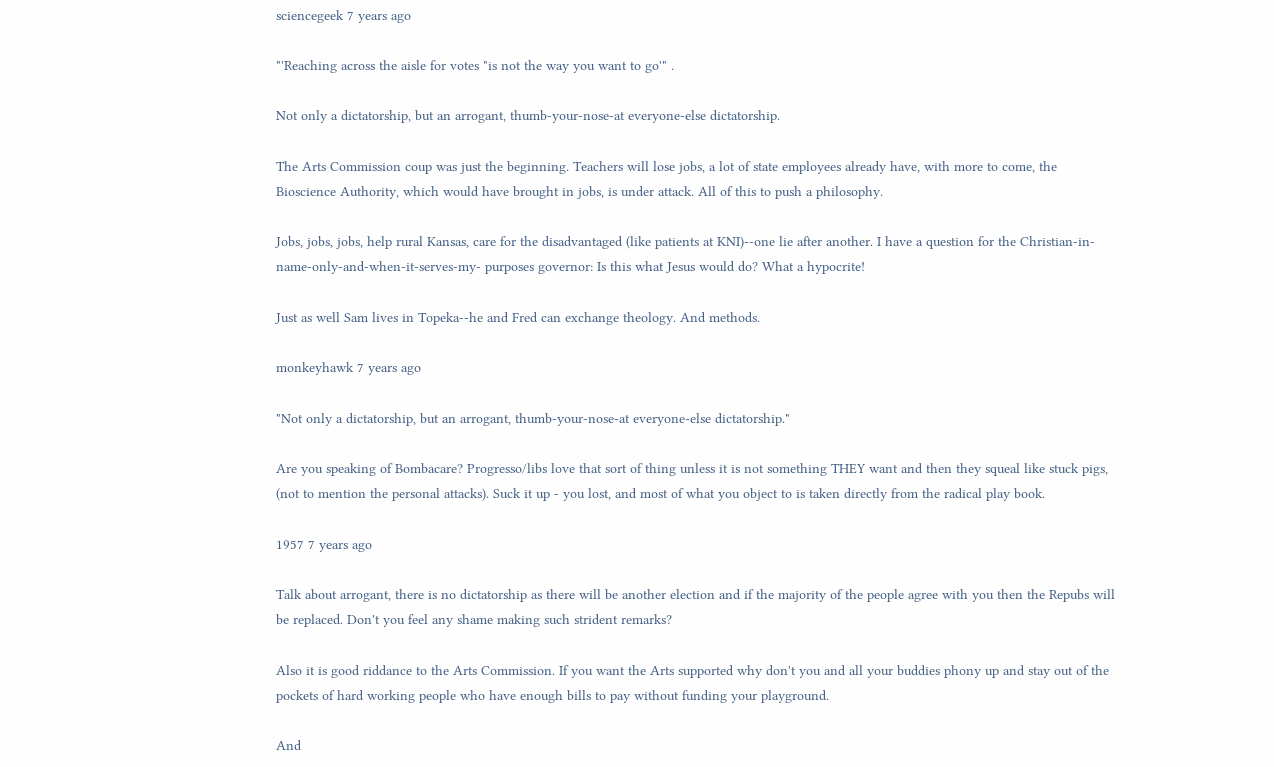sciencegeek 7 years ago

"'Reaching across the aisle for votes "is not the way you want to go'" .

Not only a dictatorship, but an arrogant, thumb-your-nose-at everyone-else dictatorship.

The Arts Commission coup was just the beginning. Teachers will lose jobs, a lot of state employees already have, with more to come, the Bioscience Authority, which would have brought in jobs, is under attack. All of this to push a philosophy.

Jobs, jobs, jobs, help rural Kansas, care for the disadvantaged (like patients at KNI)--one lie after another. I have a question for the Christian-in-name-only-and-when-it-serves-my- purposes governor: Is this what Jesus would do? What a hypocrite!

Just as well Sam lives in Topeka--he and Fred can exchange theology. And methods.

monkeyhawk 7 years ago

"Not only a dictatorship, but an arrogant, thumb-your-nose-at everyone-else dictatorship."

Are you speaking of Bombacare? Progresso/libs love that sort of thing unless it is not something THEY want and then they squeal like stuck pigs, (not to mention the personal attacks). Suck it up - you lost, and most of what you object to is taken directly from the radical play book.

1957 7 years ago

Talk about arrogant, there is no dictatorship as there will be another election and if the majority of the people agree with you then the Repubs will be replaced. Don't you feel any shame making such strident remarks?

Also it is good riddance to the Arts Commission. If you want the Arts supported why don't you and all your buddies phony up and stay out of the pockets of hard working people who have enough bills to pay without funding your playground.

And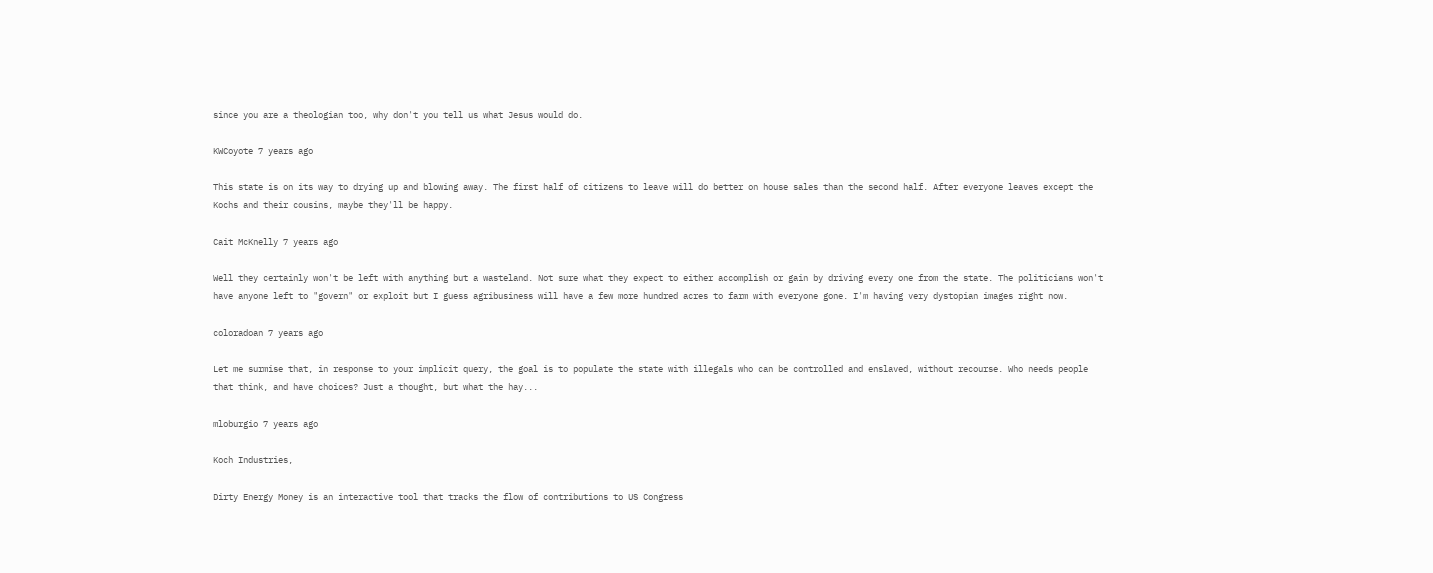since you are a theologian too, why don't you tell us what Jesus would do.

KWCoyote 7 years ago

This state is on its way to drying up and blowing away. The first half of citizens to leave will do better on house sales than the second half. After everyone leaves except the Kochs and their cousins, maybe they'll be happy.

Cait McKnelly 7 years ago

Well they certainly won't be left with anything but a wasteland. Not sure what they expect to either accomplish or gain by driving every one from the state. The politicians won't have anyone left to "govern" or exploit but I guess agribusiness will have a few more hundred acres to farm with everyone gone. I'm having very dystopian images right now.

coloradoan 7 years ago

Let me surmise that, in response to your implicit query, the goal is to populate the state with illegals who can be controlled and enslaved, without recourse. Who needs people that think, and have choices? Just a thought, but what the hay...

mloburgio 7 years ago

Koch Industries,

Dirty Energy Money is an interactive tool that tracks the flow of contributions to US Congress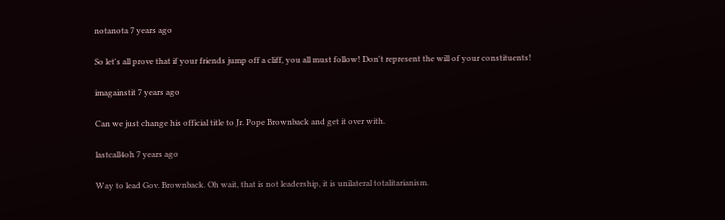notanota 7 years ago

So let's all prove that if your friends jump off a cliff, you all must follow! Don't represent the will of your constituents!

imagainstit 7 years ago

Can we just change his official title to Jr. Pope Brownback and get it over with.

lastcall4oh 7 years ago

Way to lead Gov. Brownback. Oh wait, that is not leadership, it is unilateral totalitarianism.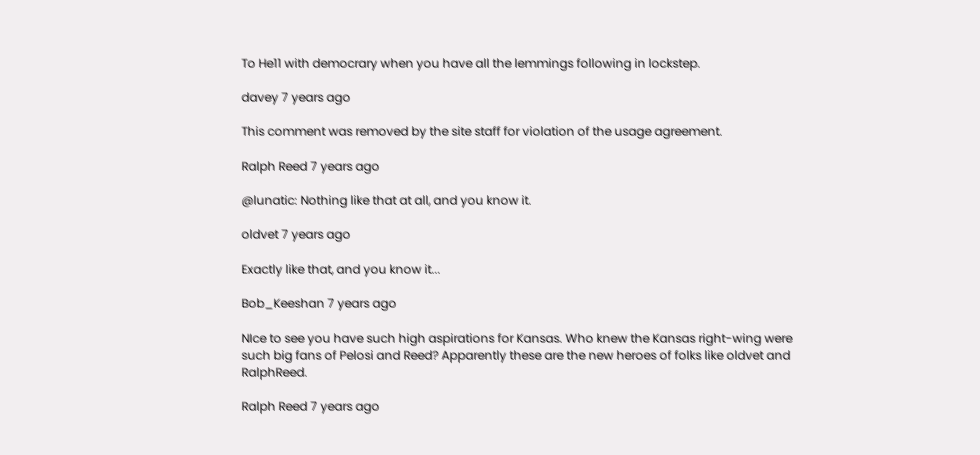To He11 with democrary when you have all the lemmings following in lockstep.

davey 7 years ago

This comment was removed by the site staff for violation of the usage agreement.

Ralph Reed 7 years ago

@lunatic: Nothing like that at all, and you know it.

oldvet 7 years ago

Exactly like that, and you know it...

Bob_Keeshan 7 years ago

NIce to see you have such high aspirations for Kansas. Who knew the Kansas right-wing were such big fans of Pelosi and Reed? Apparently these are the new heroes of folks like oldvet and RalphReed.

Ralph Reed 7 years ago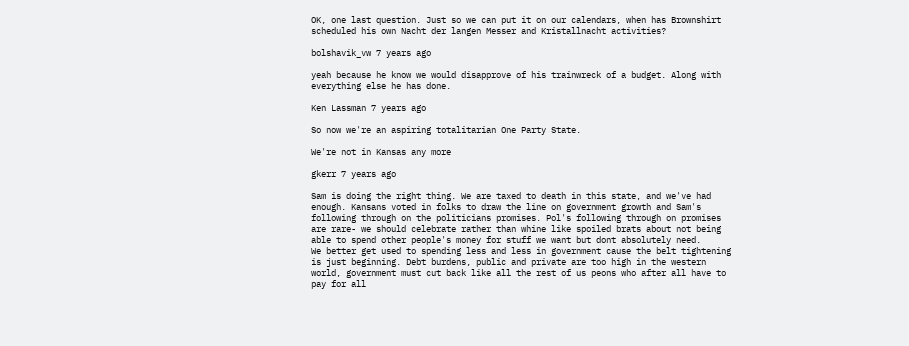OK, one last question. Just so we can put it on our calendars, when has Brownshirt scheduled his own Nacht der langen Messer and Kristallnacht activities?

bolshavik_vw 7 years ago

yeah because he know we would disapprove of his trainwreck of a budget. Along with everything else he has done.

Ken Lassman 7 years ago

So now we're an aspiring totalitarian One Party State.

We're not in Kansas any more

gkerr 7 years ago

Sam is doing the right thing. We are taxed to death in this state, and we've had enough. Kansans voted in folks to draw the line on government growth and Sam's following through on the politicians promises. Pol's following through on promises are rare- we should celebrate rather than whine like spoiled brats about not being able to spend other people's money for stuff we want but dont absolutely need.
We better get used to spending less and less in government cause the belt tightening is just beginning. Debt burdens, public and private are too high in the western world, government must cut back like all the rest of us peons who after all have to pay for all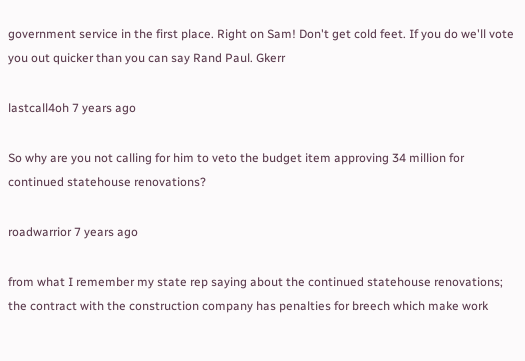government service in the first place. Right on Sam! Don't get cold feet. If you do we'll vote you out quicker than you can say Rand Paul. Gkerr

lastcall4oh 7 years ago

So why are you not calling for him to veto the budget item approving 34 million for continued statehouse renovations?

roadwarrior 7 years ago

from what I remember my state rep saying about the continued statehouse renovations; the contract with the construction company has penalties for breech which make work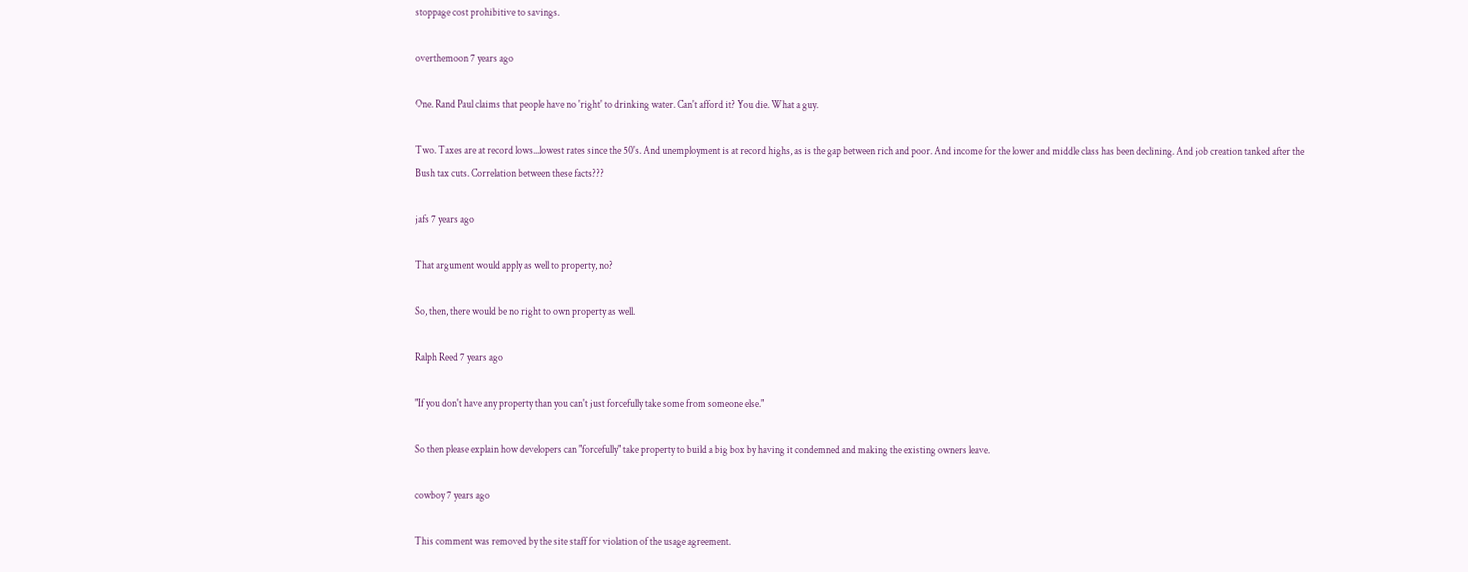stoppage cost prohibitive to savings.

overthemoon 7 years ago

One. Rand Paul claims that people have no 'right' to drinking water. Can't afford it? You die. What a guy.

Two. Taxes are at record lows...lowest rates since the 50's. And unemployment is at record highs, as is the gap between rich and poor. And income for the lower and middle class has been declining. And job creation tanked after the Bush tax cuts. Correlation between these facts???

jafs 7 years ago

That argument would apply as well to property, no?

So, then, there would be no right to own property as well.

Ralph Reed 7 years ago

"If you don't have any property than you can't just forcefully take some from someone else."

So then please explain how developers can "forcefully" take property to build a big box by having it condemned and making the existing owners leave.

cowboy 7 years ago

This comment was removed by the site staff for violation of the usage agreement.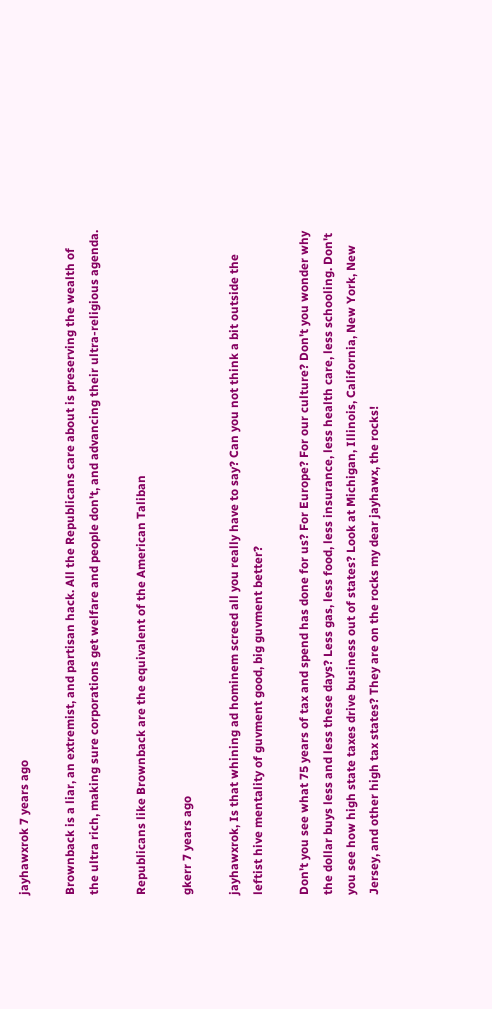jayhawxrok 7 years ago

Brownback is a liar, an extremist, and partisan hack. All the Republicans care about is preserving the wealth of the ultra rich, making sure corporations get welfare and people don't, and advancing their ultra-religious agenda.

Republicans like Brownback are the equivalent of the American Taliban

gkerr 7 years ago

jayhawxrok, Is that whining ad hominem screed all you really have to say? Can you not think a bit outside the leftist hive mentality of guvment good, big guvment better?

Don't you see what 75 years of tax and spend has done for us? For Europe? For our culture? Don't you wonder why the dollar buys less and less these days? Less gas, less food, less insurance, less health care, less schooling. Don't you see how high state taxes drive business out of states? Look at Michigan, Illinois, California, New York, New Jersey, and other high tax states? They are on the rocks my dear jayhawx, the rocks!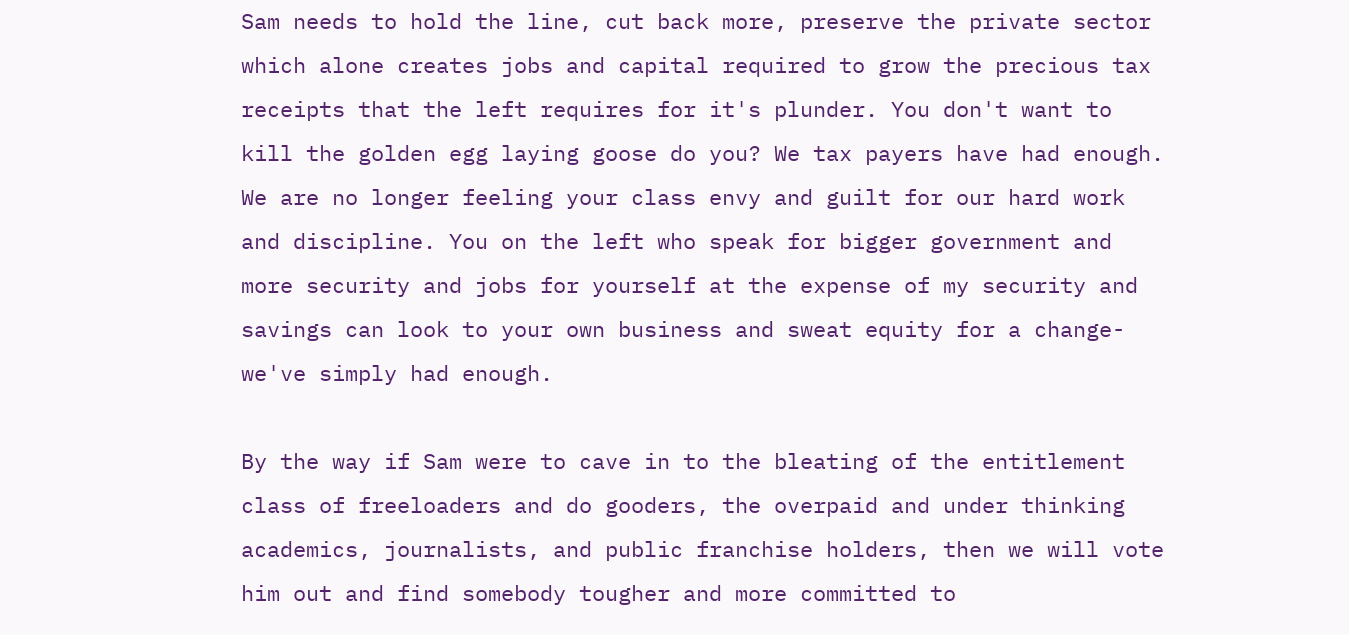Sam needs to hold the line, cut back more, preserve the private sector which alone creates jobs and capital required to grow the precious tax receipts that the left requires for it's plunder. You don't want to kill the golden egg laying goose do you? We tax payers have had enough. We are no longer feeling your class envy and guilt for our hard work and discipline. You on the left who speak for bigger government and more security and jobs for yourself at the expense of my security and savings can look to your own business and sweat equity for a change- we've simply had enough.

By the way if Sam were to cave in to the bleating of the entitlement class of freeloaders and do gooders, the overpaid and under thinking academics, journalists, and public franchise holders, then we will vote him out and find somebody tougher and more committed to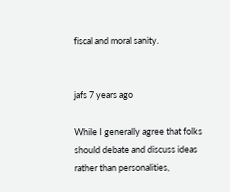fiscal and moral sanity.


jafs 7 years ago

While I generally agree that folks should debate and discuss ideas rather than personalities,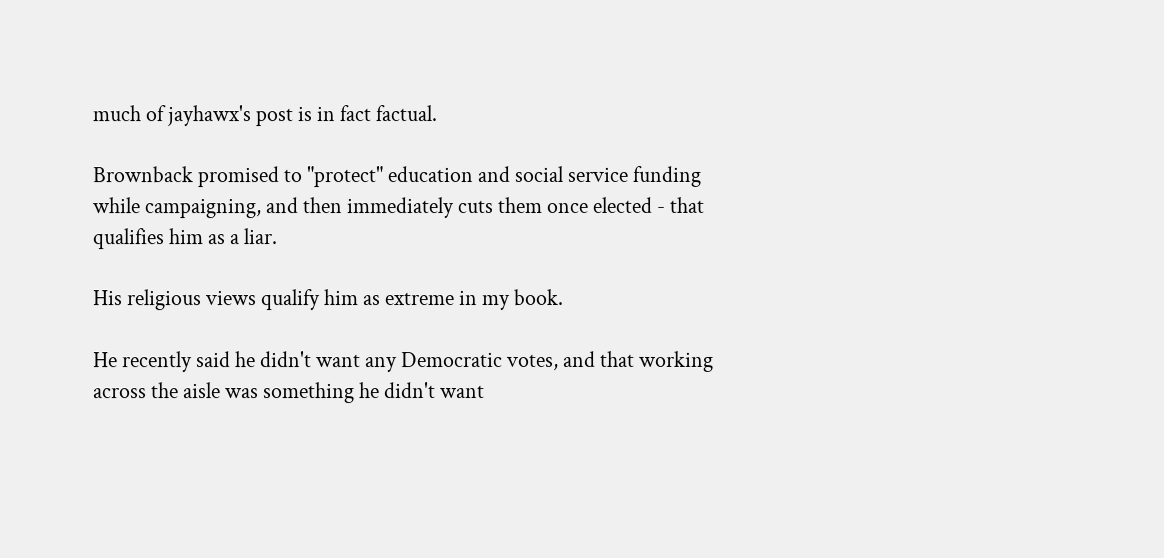much of jayhawx's post is in fact factual.

Brownback promised to "protect" education and social service funding while campaigning, and then immediately cuts them once elected - that qualifies him as a liar.

His religious views qualify him as extreme in my book.

He recently said he didn't want any Democratic votes, and that working across the aisle was something he didn't want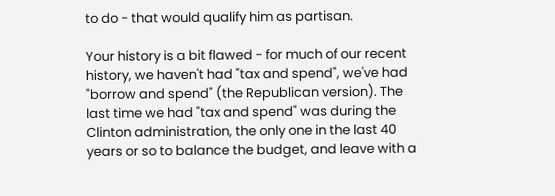to do - that would qualify him as partisan.

Your history is a bit flawed - for much of our recent history, we haven't had "tax and spend", we've had "borrow and spend" (the Republican version). The last time we had "tax and spend" was during the Clinton administration, the only one in the last 40 years or so to balance the budget, and leave with a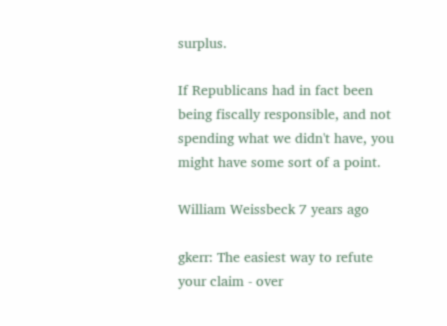surplus.

If Republicans had in fact been being fiscally responsible, and not spending what we didn't have, you might have some sort of a point.

William Weissbeck 7 years ago

gkerr: The easiest way to refute your claim - over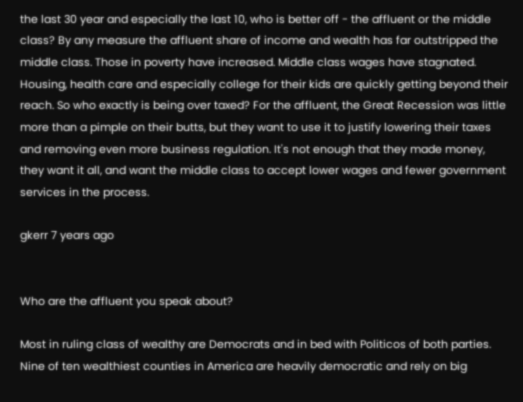the last 30 year and especially the last 10, who is better off - the affluent or the middle class? By any measure the affluent share of income and wealth has far outstripped the middle class. Those in poverty have increased. Middle class wages have stagnated. Housing, health care and especially college for their kids are quickly getting beyond their reach. So who exactly is being over taxed? For the affluent, the Great Recession was little more than a pimple on their butts, but they want to use it to justify lowering their taxes and removing even more business regulation. It's not enough that they made money, they want it all, and want the middle class to accept lower wages and fewer government services in the process.

gkerr 7 years ago


Who are the affluent you speak about?

Most in ruling class of wealthy are Democrats and in bed with Politicos of both parties. Nine of ten wealthiest counties in America are heavily democratic and rely on big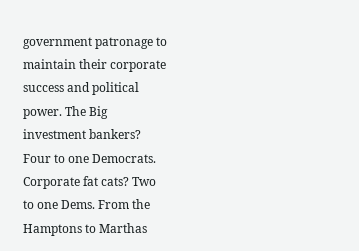government patronage to maintain their corporate success and political power. The Big investment bankers? Four to one Democrats. Corporate fat cats? Two to one Dems. From the Hamptons to Marthas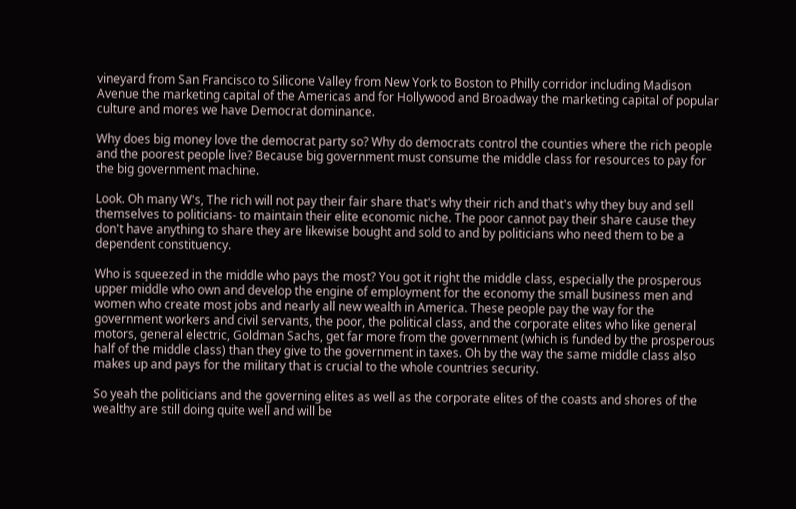vineyard from San Francisco to Silicone Valley from New York to Boston to Philly corridor including Madison Avenue the marketing capital of the Americas and for Hollywood and Broadway the marketing capital of popular culture and mores we have Democrat dominance.

Why does big money love the democrat party so? Why do democrats control the counties where the rich people and the poorest people live? Because big government must consume the middle class for resources to pay for the big government machine.

Look. Oh many W's, The rich will not pay their fair share that's why their rich and that's why they buy and sell themselves to politicians- to maintain their elite economic niche. The poor cannot pay their share cause they don't have anything to share they are likewise bought and sold to and by politicians who need them to be a dependent constituency.

Who is squeezed in the middle who pays the most? You got it right the middle class, especially the prosperous upper middle who own and develop the engine of employment for the economy the small business men and women who create most jobs and nearly all new wealth in America. These people pay the way for the government workers and civil servants, the poor, the political class, and the corporate elites who like general motors, general electric, Goldman Sachs, get far more from the government (which is funded by the prosperous half of the middle class) than they give to the government in taxes. Oh by the way the same middle class also makes up and pays for the military that is crucial to the whole countries security.

So yeah the politicians and the governing elites as well as the corporate elites of the coasts and shores of the wealthy are still doing quite well and will be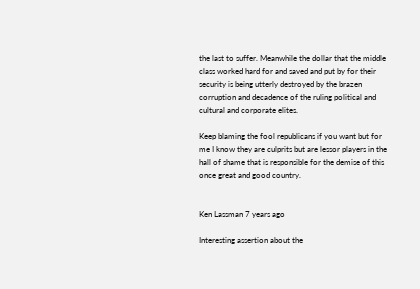the last to suffer. Meanwhile the dollar that the middle class worked hard for and saved and put by for their security is being utterly destroyed by the brazen corruption and decadence of the ruling political and cultural and corporate elites.

Keep blaming the fool republicans if you want but for me I know they are culprits but are lessor players in the hall of shame that is responsible for the demise of this once great and good country.


Ken Lassman 7 years ago

Interesting assertion about the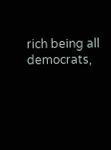rich being all democrats,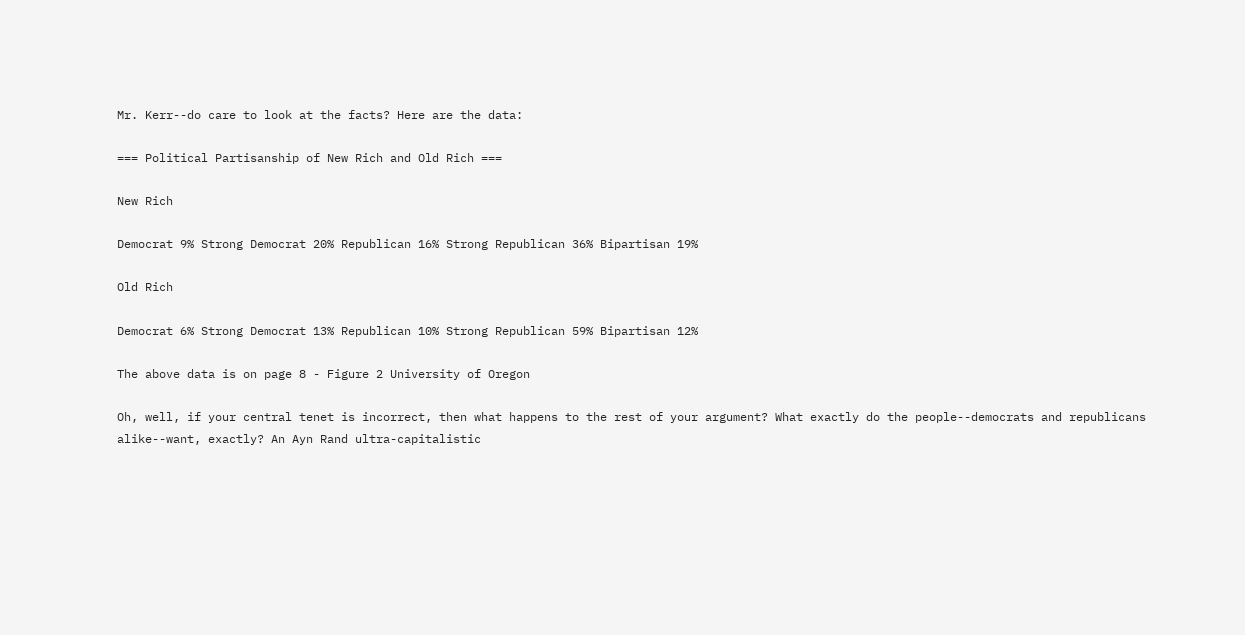Mr. Kerr--do care to look at the facts? Here are the data:

=== Political Partisanship of New Rich and Old Rich ===

New Rich

Democrat 9% Strong Democrat 20% Republican 16% Strong Republican 36% Bipartisan 19%

Old Rich

Democrat 6% Strong Democrat 13% Republican 10% Strong Republican 59% Bipartisan 12%

The above data is on page 8 - Figure 2 University of Oregon

Oh, well, if your central tenet is incorrect, then what happens to the rest of your argument? What exactly do the people--democrats and republicans alike--want, exactly? An Ayn Rand ultra-capitalistic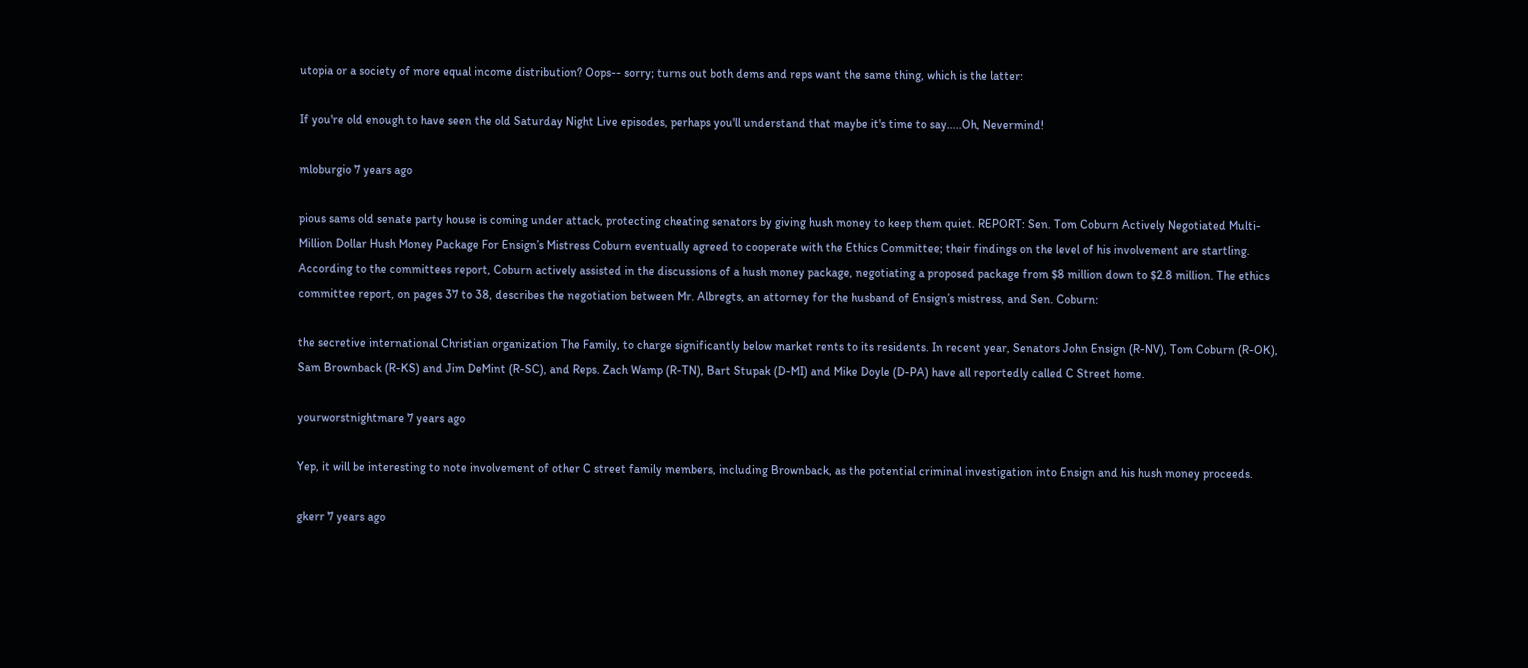utopia or a society of more equal income distribution? Oops-- sorry; turns out both dems and reps want the same thing, which is the latter:

If you're old enough to have seen the old Saturday Night Live episodes, perhaps you'll understand that maybe it's time to say.....Oh, Nevermind!

mloburgio 7 years ago

pious sams old senate party house is coming under attack, protecting cheating senators by giving hush money to keep them quiet. REPORT: Sen. Tom Coburn Actively Negotiated Multi-Million Dollar Hush Money Package For Ensign’s Mistress Coburn eventually agreed to cooperate with the Ethics Committee; their findings on the level of his involvement are startling. According to the committees report, Coburn actively assisted in the discussions of a hush money package, negotiating a proposed package from $8 million down to $2.8 million. The ethics committee report, on pages 37 to 38, describes the negotiation between Mr. Albregts, an attorney for the husband of Ensign’s mistress, and Sen. Coburn:

the secretive international Christian organization The Family, to charge significantly below market rents to its residents. In recent year, Senators John Ensign (R-NV), Tom Coburn (R-OK), Sam Brownback (R-KS) and Jim DeMint (R-SC), and Reps. Zach Wamp (R-TN), Bart Stupak (D-MI) and Mike Doyle (D-PA) have all reportedly called C Street home.

yourworstnightmare 7 years ago

Yep, it will be interesting to note involvement of other C street family members, including Brownback, as the potential criminal investigation into Ensign and his hush money proceeds.

gkerr 7 years ago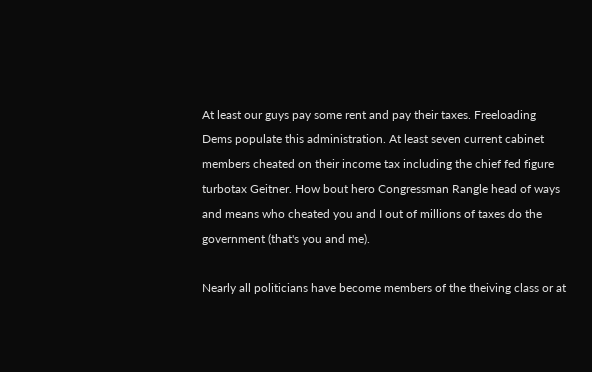At least our guys pay some rent and pay their taxes. Freeloading Dems populate this administration. At least seven current cabinet members cheated on their income tax including the chief fed figure turbotax Geitner. How bout hero Congressman Rangle head of ways and means who cheated you and I out of millions of taxes do the government (that's you and me).

Nearly all politicians have become members of the theiving class or at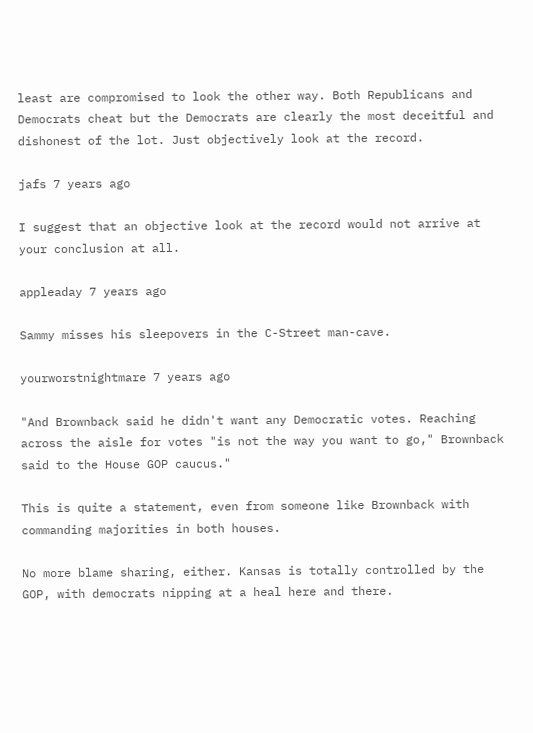least are compromised to look the other way. Both Republicans and Democrats cheat but the Democrats are clearly the most deceitful and dishonest of the lot. Just objectively look at the record.

jafs 7 years ago

I suggest that an objective look at the record would not arrive at your conclusion at all.

appleaday 7 years ago

Sammy misses his sleepovers in the C-Street man-cave.

yourworstnightmare 7 years ago

"And Brownback said he didn't want any Democratic votes. Reaching across the aisle for votes "is not the way you want to go," Brownback said to the House GOP caucus."

This is quite a statement, even from someone like Brownback with commanding majorities in both houses.

No more blame sharing, either. Kansas is totally controlled by the GOP, with democrats nipping at a heal here and there.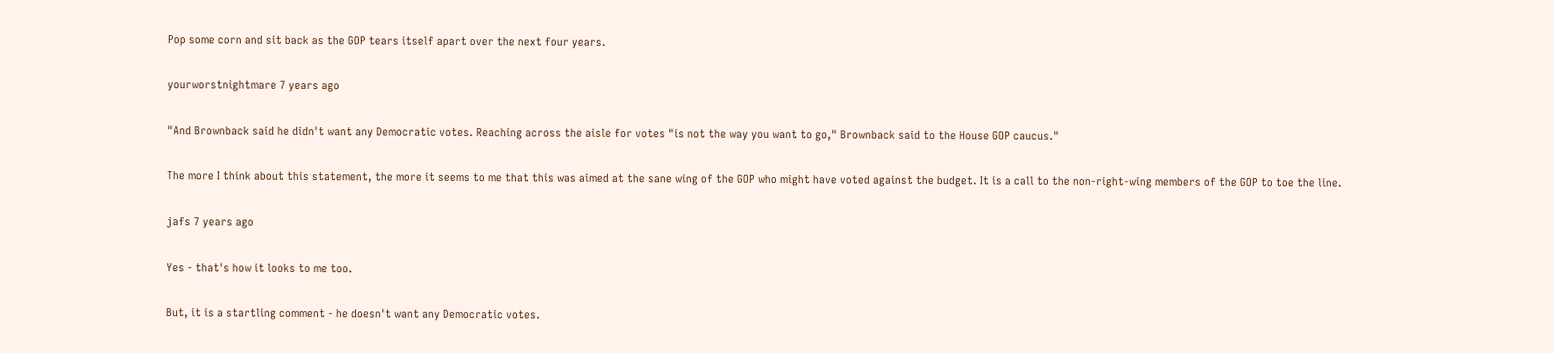Pop some corn and sit back as the GOP tears itself apart over the next four years.

yourworstnightmare 7 years ago

"And Brownback said he didn't want any Democratic votes. Reaching across the aisle for votes "is not the way you want to go," Brownback said to the House GOP caucus."

The more I think about this statement, the more it seems to me that this was aimed at the sane wing of the GOP who might have voted against the budget. It is a call to the non-right-wing members of the GOP to toe the line.

jafs 7 years ago

Yes - that's how it looks to me too.

But, it is a startling comment - he doesn't want any Democratic votes.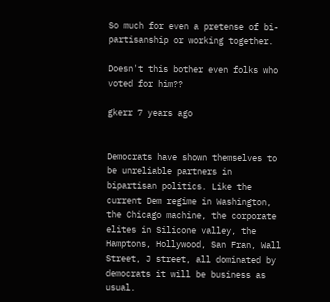So much for even a pretense of bi-partisanship or working together.

Doesn't this bother even folks who voted for him??

gkerr 7 years ago


Democrats have shown themselves to be unreliable partners in bipartisan politics. Like the current Dem regime in Washington, the Chicago machine, the corporate elites in Silicone valley, the Hamptons, Hollywood, San Fran, Wall Street, J street, all dominated by democrats it will be business as usual.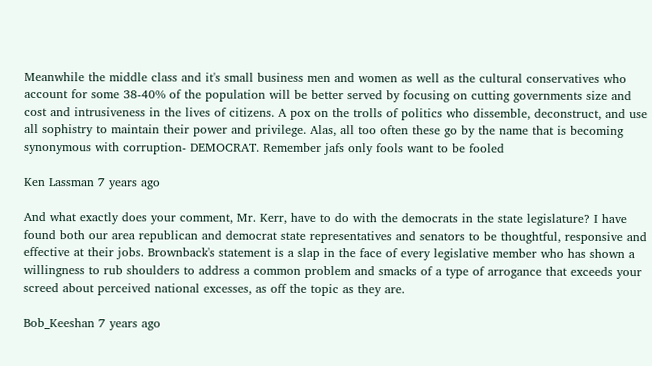Meanwhile the middle class and it's small business men and women as well as the cultural conservatives who account for some 38-40% of the population will be better served by focusing on cutting governments size and cost and intrusiveness in the lives of citizens. A pox on the trolls of politics who dissemble, deconstruct, and use all sophistry to maintain their power and privilege. Alas, all too often these go by the name that is becoming synonymous with corruption- DEMOCRAT. Remember jafs only fools want to be fooled

Ken Lassman 7 years ago

And what exactly does your comment, Mr. Kerr, have to do with the democrats in the state legislature? I have found both our area republican and democrat state representatives and senators to be thoughtful, responsive and effective at their jobs. Brownback's statement is a slap in the face of every legislative member who has shown a willingness to rub shoulders to address a common problem and smacks of a type of arrogance that exceeds your screed about perceived national excesses, as off the topic as they are.

Bob_Keeshan 7 years ago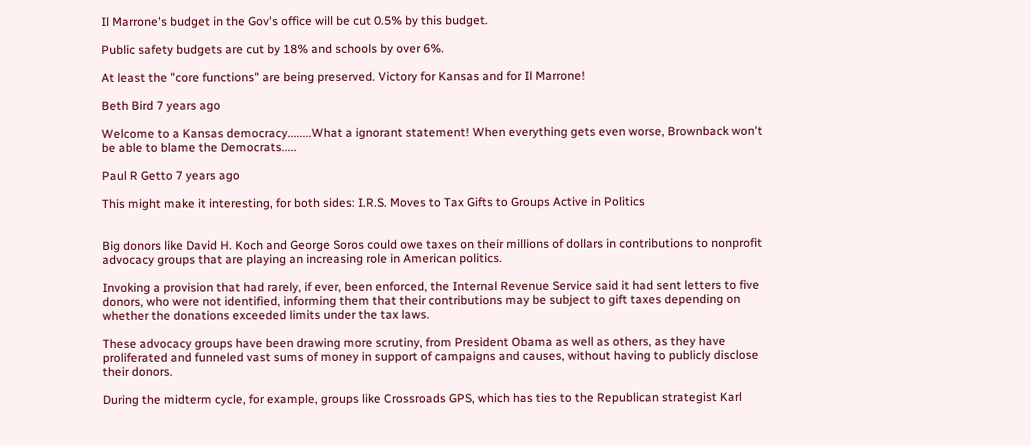Il Marrone's budget in the Gov's office will be cut 0.5% by this budget.

Public safety budgets are cut by 18% and schools by over 6%.

At least the "core functions" are being preserved. Victory for Kansas and for Il Marrone!

Beth Bird 7 years ago

Welcome to a Kansas democracy........What a ignorant statement! When everything gets even worse, Brownback won't be able to blame the Democrats.....

Paul R Getto 7 years ago

This might make it interesting, for both sides: I.R.S. Moves to Tax Gifts to Groups Active in Politics


Big donors like David H. Koch and George Soros could owe taxes on their millions of dollars in contributions to nonprofit advocacy groups that are playing an increasing role in American politics.

Invoking a provision that had rarely, if ever, been enforced, the Internal Revenue Service said it had sent letters to five donors, who were not identified, informing them that their contributions may be subject to gift taxes depending on whether the donations exceeded limits under the tax laws.

These advocacy groups have been drawing more scrutiny, from President Obama as well as others, as they have proliferated and funneled vast sums of money in support of campaigns and causes, without having to publicly disclose their donors.

During the midterm cycle, for example, groups like Crossroads GPS, which has ties to the Republican strategist Karl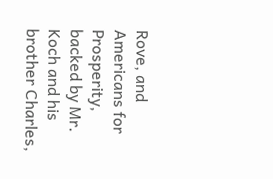Rove, and Americans for Prosperity, backed by Mr. Koch and his brother Charles,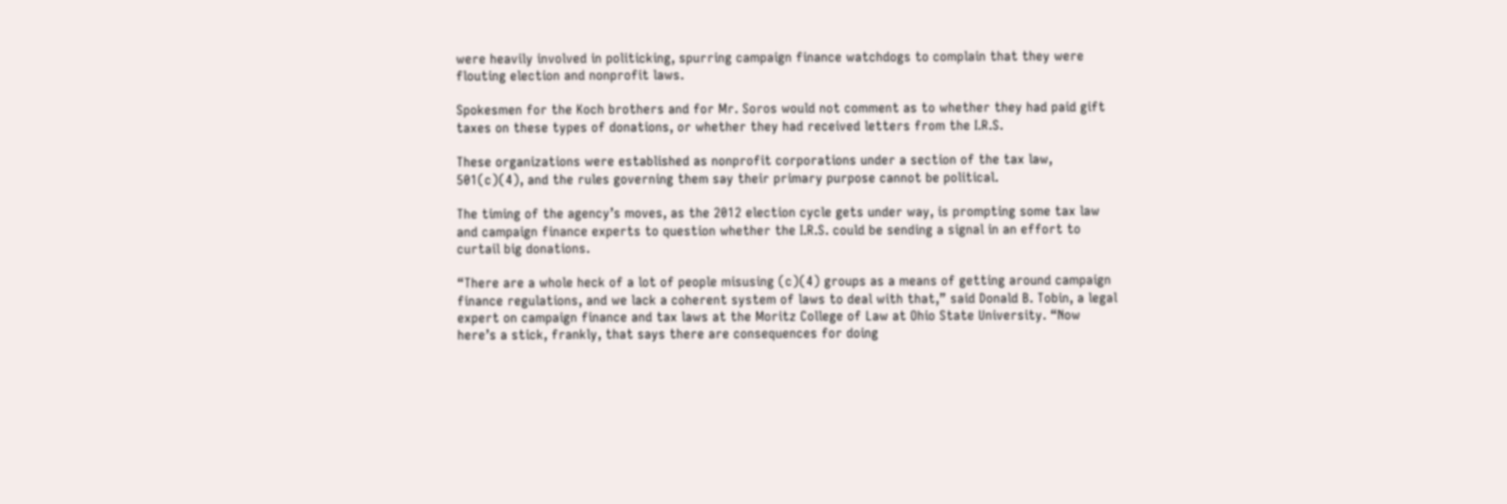were heavily involved in politicking, spurring campaign finance watchdogs to complain that they were flouting election and nonprofit laws.

Spokesmen for the Koch brothers and for Mr. Soros would not comment as to whether they had paid gift taxes on these types of donations, or whether they had received letters from the I.R.S.

These organizations were established as nonprofit corporations under a section of the tax law, 501(c)(4), and the rules governing them say their primary purpose cannot be political.

The timing of the agency’s moves, as the 2012 election cycle gets under way, is prompting some tax law and campaign finance experts to question whether the I.R.S. could be sending a signal in an effort to curtail big donations.

“There are a whole heck of a lot of people misusing (c)(4) groups as a means of getting around campaign finance regulations, and we lack a coherent system of laws to deal with that,” said Donald B. Tobin, a legal expert on campaign finance and tax laws at the Moritz College of Law at Ohio State University. “Now here’s a stick, frankly, that says there are consequences for doing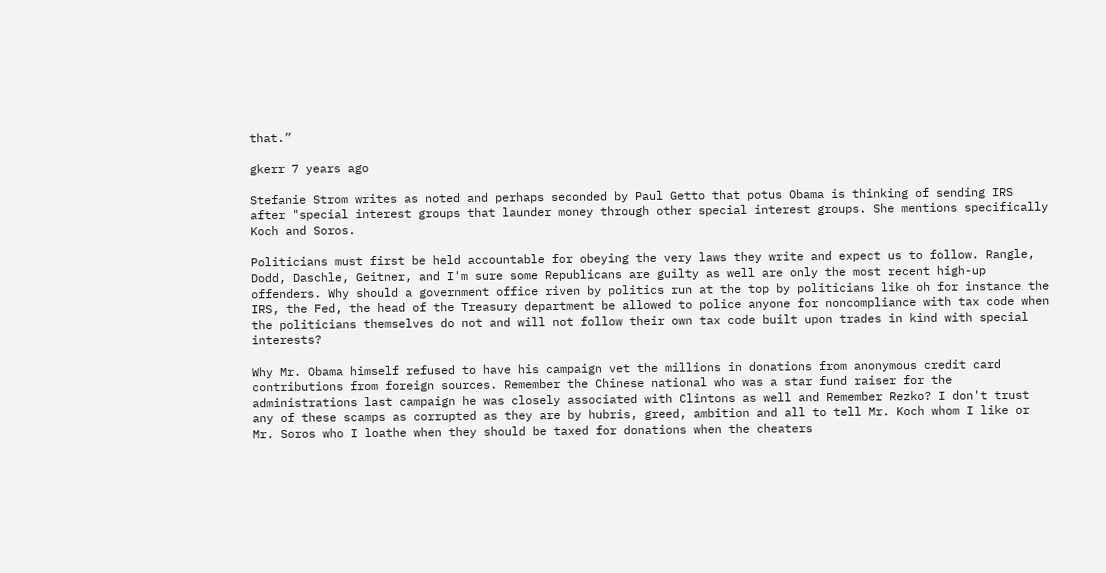that.”

gkerr 7 years ago

Stefanie Strom writes as noted and perhaps seconded by Paul Getto that potus Obama is thinking of sending IRS after "special interest groups that launder money through other special interest groups. She mentions specifically Koch and Soros.

Politicians must first be held accountable for obeying the very laws they write and expect us to follow. Rangle, Dodd, Daschle, Geitner, and I'm sure some Republicans are guilty as well are only the most recent high-up offenders. Why should a government office riven by politics run at the top by politicians like oh for instance the IRS, the Fed, the head of the Treasury department be allowed to police anyone for noncompliance with tax code when the politicians themselves do not and will not follow their own tax code built upon trades in kind with special interests?

Why Mr. Obama himself refused to have his campaign vet the millions in donations from anonymous credit card contributions from foreign sources. Remember the Chinese national who was a star fund raiser for the administrations last campaign he was closely associated with Clintons as well and Remember Rezko? I don't trust any of these scamps as corrupted as they are by hubris, greed, ambition and all to tell Mr. Koch whom I like or Mr. Soros who I loathe when they should be taxed for donations when the cheaters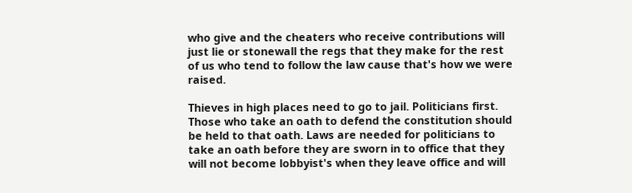who give and the cheaters who receive contributions will just lie or stonewall the regs that they make for the rest of us who tend to follow the law cause that's how we were raised.

Thieves in high places need to go to jail. Politicians first. Those who take an oath to defend the constitution should be held to that oath. Laws are needed for politicians to take an oath before they are sworn in to office that they will not become lobbyist's when they leave office and will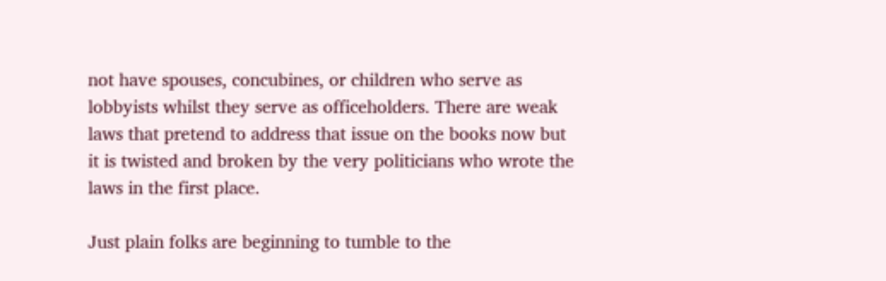not have spouses, concubines, or children who serve as lobbyists whilst they serve as officeholders. There are weak laws that pretend to address that issue on the books now but it is twisted and broken by the very politicians who wrote the laws in the first place.

Just plain folks are beginning to tumble to the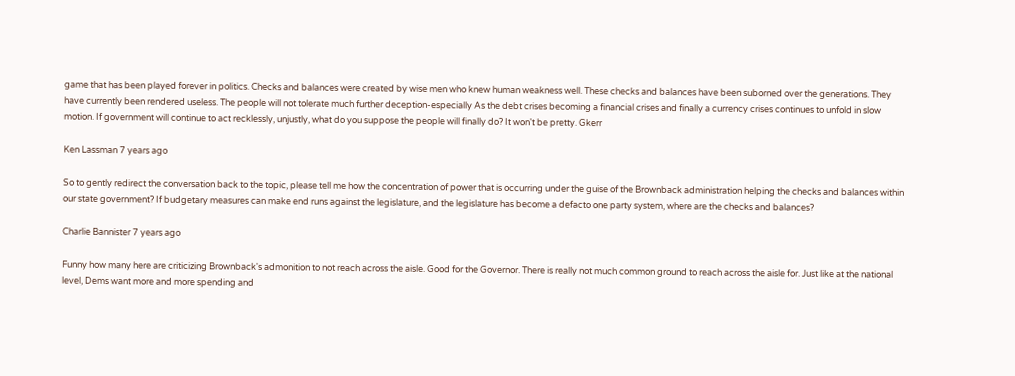game that has been played forever in politics. Checks and balances were created by wise men who knew human weakness well. These checks and balances have been suborned over the generations. They have currently been rendered useless. The people will not tolerate much further deception-especially As the debt crises becoming a financial crises and finally a currency crises continues to unfold in slow motion. If government will continue to act recklessly, unjustly, what do you suppose the people will finally do? It won't be pretty. Gkerr

Ken Lassman 7 years ago

So to gently redirect the conversation back to the topic, please tell me how the concentration of power that is occurring under the guise of the Brownback administration helping the checks and balances within our state government? If budgetary measures can make end runs against the legislature, and the legislature has become a defacto one party system, where are the checks and balances?

Charlie Bannister 7 years ago

Funny how many here are criticizing Brownback's admonition to not reach across the aisle. Good for the Governor. There is really not much common ground to reach across the aisle for. Just like at the national level, Dems want more and more spending and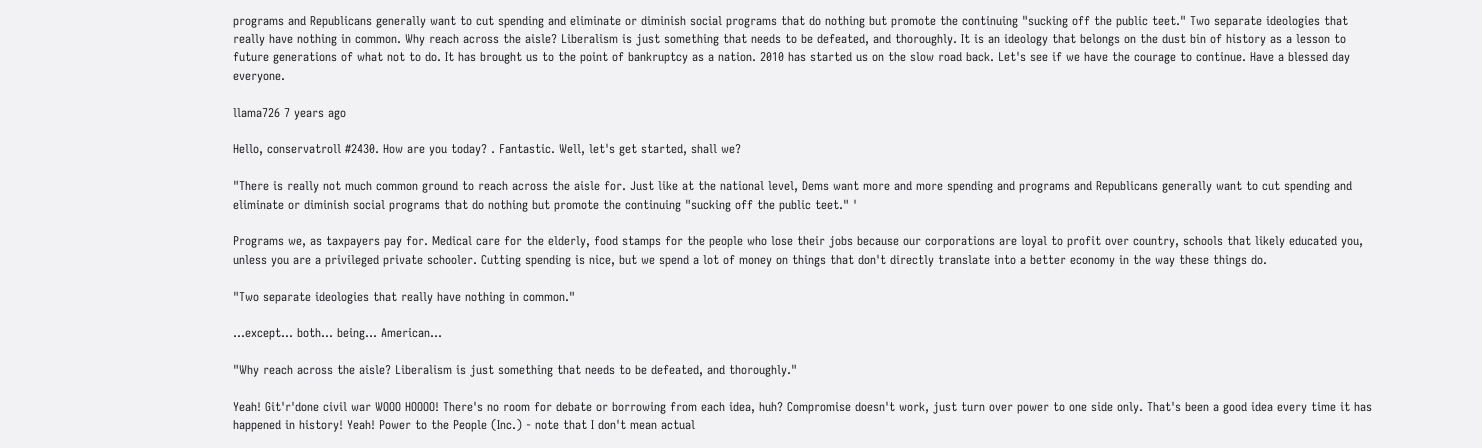programs and Republicans generally want to cut spending and eliminate or diminish social programs that do nothing but promote the continuing "sucking off the public teet." Two separate ideologies that really have nothing in common. Why reach across the aisle? Liberalism is just something that needs to be defeated, and thoroughly. It is an ideology that belongs on the dust bin of history as a lesson to future generations of what not to do. It has brought us to the point of bankruptcy as a nation. 2010 has started us on the slow road back. Let's see if we have the courage to continue. Have a blessed day everyone.

llama726 7 years ago

Hello, conservatroll #2430. How are you today? . Fantastic. Well, let's get started, shall we?

"There is really not much common ground to reach across the aisle for. Just like at the national level, Dems want more and more spending and programs and Republicans generally want to cut spending and eliminate or diminish social programs that do nothing but promote the continuing "sucking off the public teet." '

Programs we, as taxpayers pay for. Medical care for the elderly, food stamps for the people who lose their jobs because our corporations are loyal to profit over country, schools that likely educated you, unless you are a privileged private schooler. Cutting spending is nice, but we spend a lot of money on things that don't directly translate into a better economy in the way these things do.

"Two separate ideologies that really have nothing in common."

...except... both... being... American...

"Why reach across the aisle? Liberalism is just something that needs to be defeated, and thoroughly."

Yeah! Git'r'done civil war WOOO HOOOO! There's no room for debate or borrowing from each idea, huh? Compromise doesn't work, just turn over power to one side only. That's been a good idea every time it has happened in history! Yeah! Power to the People (Inc.) - note that I don't mean actual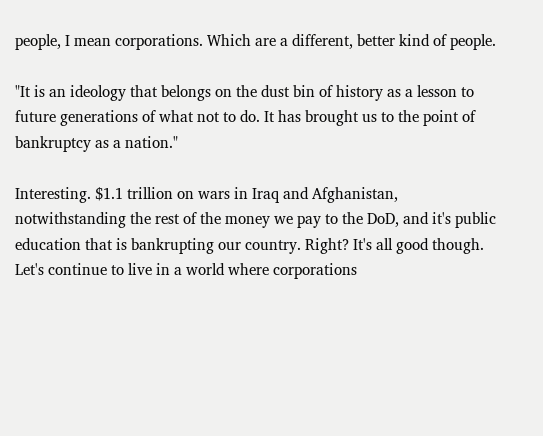people, I mean corporations. Which are a different, better kind of people.

"It is an ideology that belongs on the dust bin of history as a lesson to future generations of what not to do. It has brought us to the point of bankruptcy as a nation."

Interesting. $1.1 trillion on wars in Iraq and Afghanistan, notwithstanding the rest of the money we pay to the DoD, and it's public education that is bankrupting our country. Right? It's all good though. Let's continue to live in a world where corporations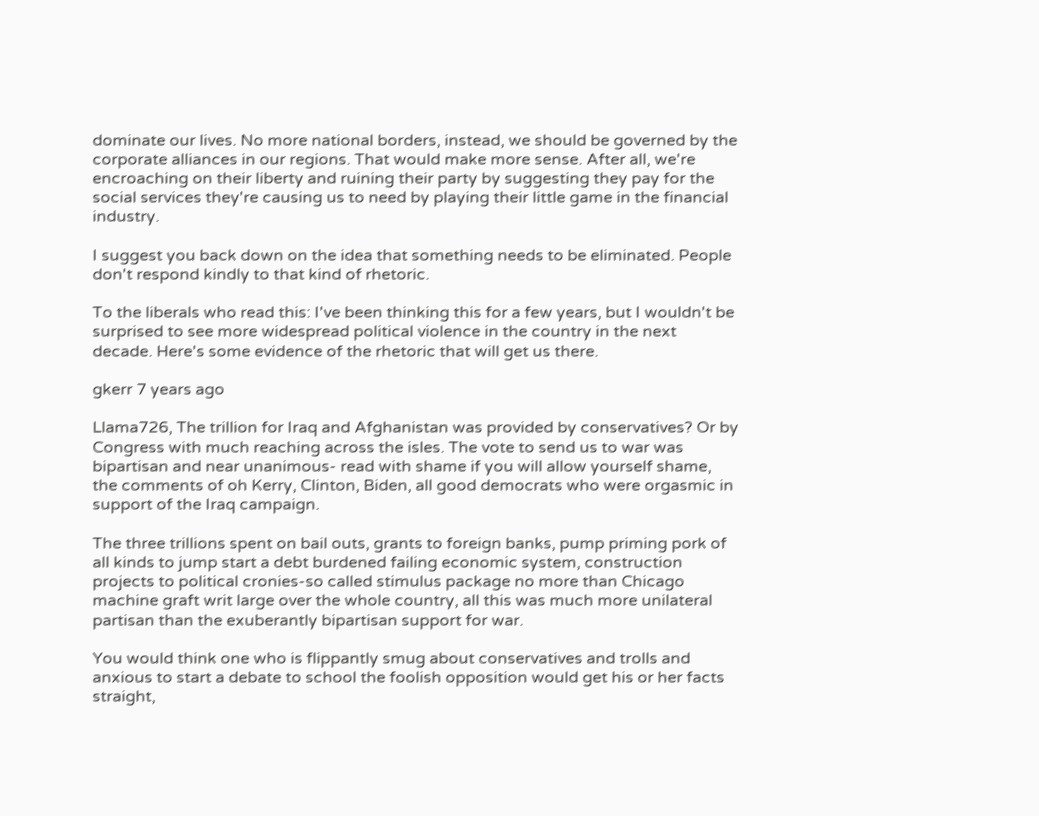dominate our lives. No more national borders, instead, we should be governed by the corporate alliances in our regions. That would make more sense. After all, we're encroaching on their liberty and ruining their party by suggesting they pay for the social services they're causing us to need by playing their little game in the financial industry.

I suggest you back down on the idea that something needs to be eliminated. People don't respond kindly to that kind of rhetoric.

To the liberals who read this: I've been thinking this for a few years, but I wouldn't be surprised to see more widespread political violence in the country in the next decade. Here's some evidence of the rhetoric that will get us there.

gkerr 7 years ago

Llama726, The trillion for Iraq and Afghanistan was provided by conservatives? Or by Congress with much reaching across the isles. The vote to send us to war was bipartisan and near unanimous- read with shame if you will allow yourself shame, the comments of oh Kerry, Clinton, Biden, all good democrats who were orgasmic in support of the Iraq campaign.

The three trillions spent on bail outs, grants to foreign banks, pump priming pork of all kinds to jump start a debt burdened failing economic system, construction projects to political cronies-so called stimulus package no more than Chicago machine graft writ large over the whole country, all this was much more unilateral partisan than the exuberantly bipartisan support for war.

You would think one who is flippantly smug about conservatives and trolls and anxious to start a debate to school the foolish opposition would get his or her facts straight,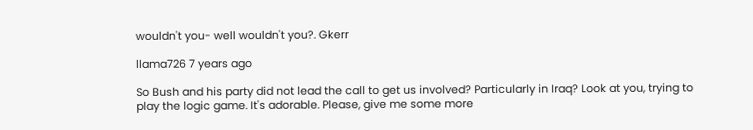wouldn't you- well wouldn't you?. Gkerr

llama726 7 years ago

So Bush and his party did not lead the call to get us involved? Particularly in Iraq? Look at you, trying to play the logic game. It's adorable. Please, give me some more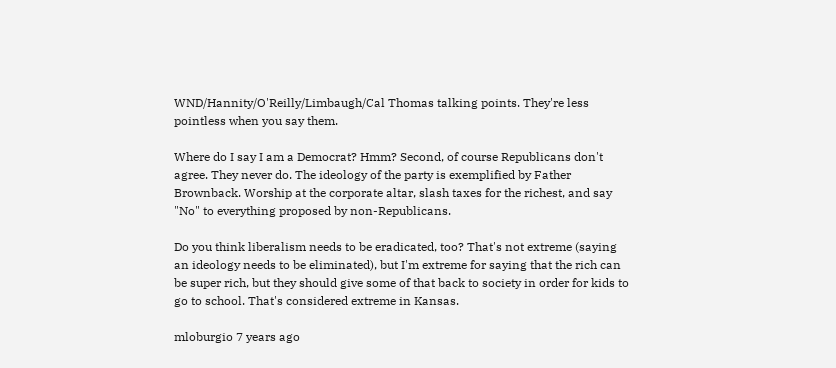WND/Hannity/O'Reilly/Limbaugh/Cal Thomas talking points. They're less pointless when you say them.

Where do I say I am a Democrat? Hmm? Second, of course Republicans don't agree. They never do. The ideology of the party is exemplified by Father Brownback. Worship at the corporate altar, slash taxes for the richest, and say "No" to everything proposed by non-Republicans.

Do you think liberalism needs to be eradicated, too? That's not extreme (saying an ideology needs to be eliminated), but I'm extreme for saying that the rich can be super rich, but they should give some of that back to society in order for kids to go to school. That's considered extreme in Kansas.

mloburgio 7 years ago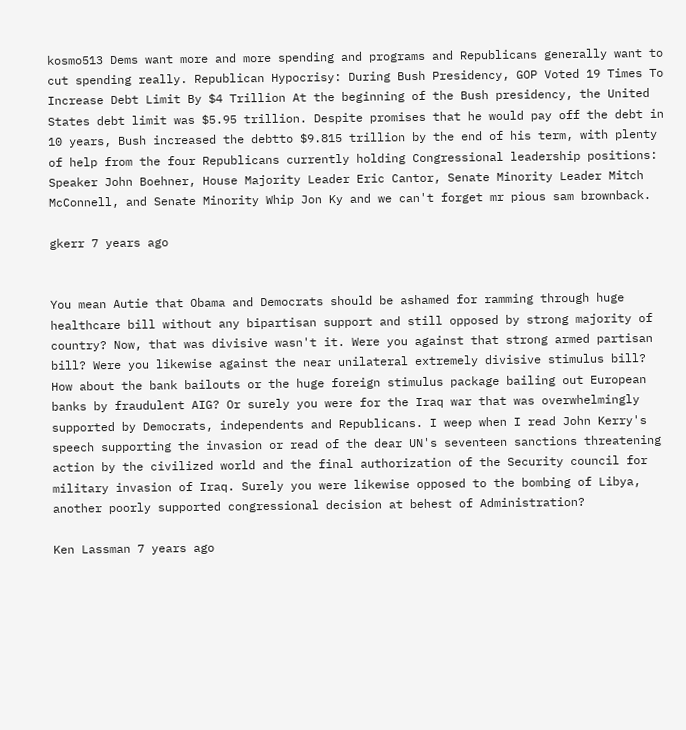kosmo513 Dems want more and more spending and programs and Republicans generally want to cut spending really. Republican Hypocrisy: During Bush Presidency, GOP Voted 19 Times To Increase Debt Limit By $4 Trillion At the beginning of the Bush presidency, the United States debt limit was $5.95 trillion. Despite promises that he would pay off the debt in 10 years, Bush increased the debtto $9.815 trillion by the end of his term, with plenty of help from the four Republicans currently holding Congressional leadership positions: Speaker John Boehner, House Majority Leader Eric Cantor, Senate Minority Leader Mitch McConnell, and Senate Minority Whip Jon Ky and we can't forget mr pious sam brownback.

gkerr 7 years ago


You mean Autie that Obama and Democrats should be ashamed for ramming through huge healthcare bill without any bipartisan support and still opposed by strong majority of country? Now, that was divisive wasn't it. Were you against that strong armed partisan bill? Were you likewise against the near unilateral extremely divisive stimulus bill? How about the bank bailouts or the huge foreign stimulus package bailing out European banks by fraudulent AIG? Or surely you were for the Iraq war that was overwhelmingly supported by Democrats, independents and Republicans. I weep when I read John Kerry's speech supporting the invasion or read of the dear UN's seventeen sanctions threatening action by the civilized world and the final authorization of the Security council for military invasion of Iraq. Surely you were likewise opposed to the bombing of Libya, another poorly supported congressional decision at behest of Administration?

Ken Lassman 7 years ago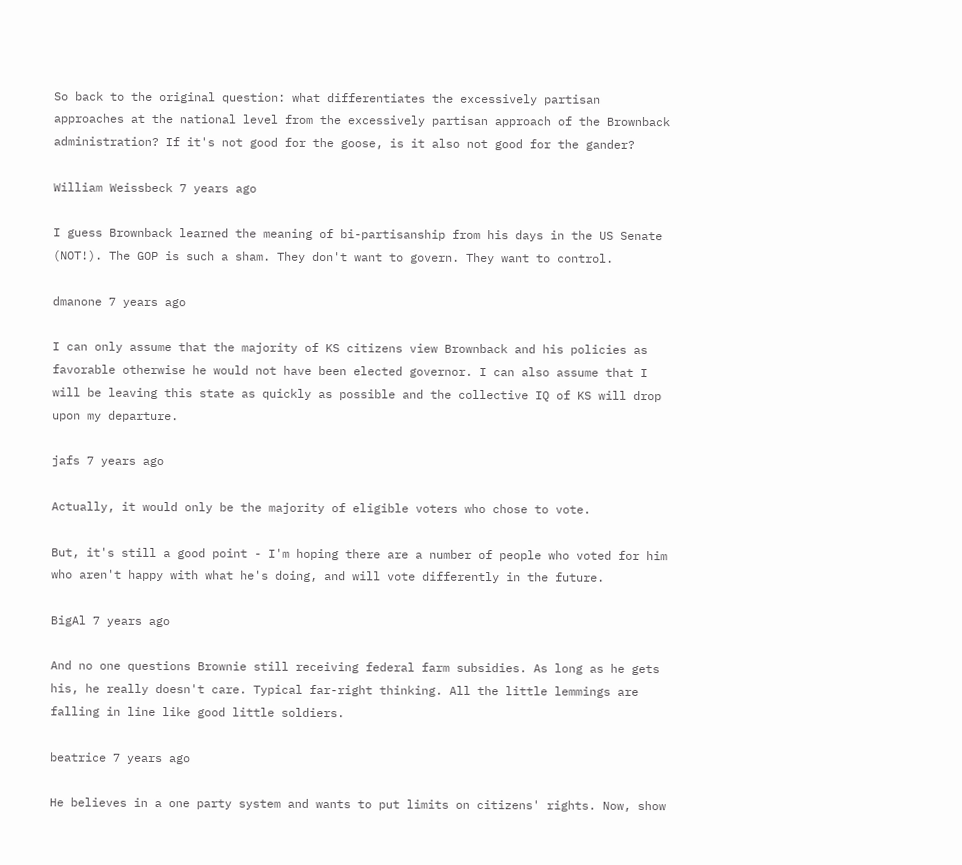So back to the original question: what differentiates the excessively partisan approaches at the national level from the excessively partisan approach of the Brownback administration? If it's not good for the goose, is it also not good for the gander?

William Weissbeck 7 years ago

I guess Brownback learned the meaning of bi-partisanship from his days in the US Senate (NOT!). The GOP is such a sham. They don't want to govern. They want to control.

dmanone 7 years ago

I can only assume that the majority of KS citizens view Brownback and his policies as favorable otherwise he would not have been elected governor. I can also assume that I will be leaving this state as quickly as possible and the collective IQ of KS will drop upon my departure.

jafs 7 years ago

Actually, it would only be the majority of eligible voters who chose to vote.

But, it's still a good point - I'm hoping there are a number of people who voted for him who aren't happy with what he's doing, and will vote differently in the future.

BigAl 7 years ago

And no one questions Brownie still receiving federal farm subsidies. As long as he gets his, he really doesn't care. Typical far-right thinking. All the little lemmings are falling in line like good little soldiers.

beatrice 7 years ago

He believes in a one party system and wants to put limits on citizens' rights. Now, show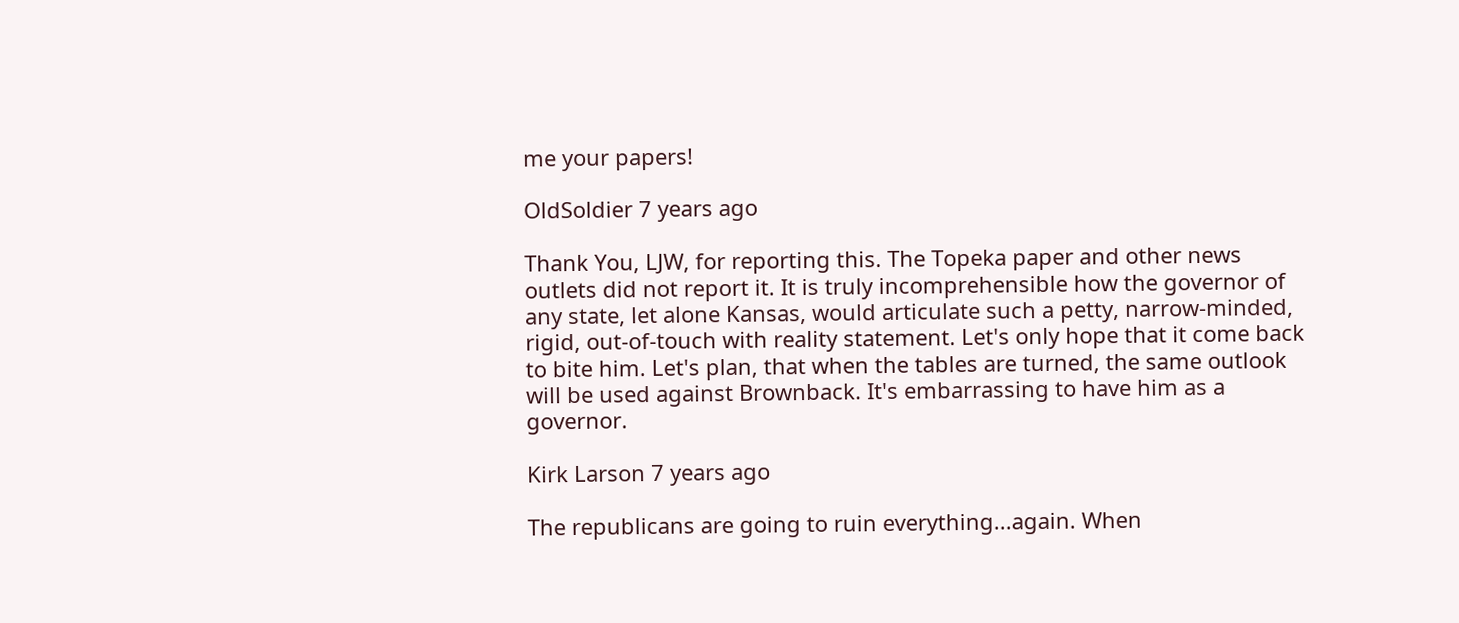me your papers!

OldSoldier 7 years ago

Thank You, LJW, for reporting this. The Topeka paper and other news outlets did not report it. It is truly incomprehensible how the governor of any state, let alone Kansas, would articulate such a petty, narrow-minded, rigid, out-of-touch with reality statement. Let's only hope that it come back to bite him. Let's plan, that when the tables are turned, the same outlook will be used against Brownback. It's embarrassing to have him as a governor.

Kirk Larson 7 years ago

The republicans are going to ruin everything...again. When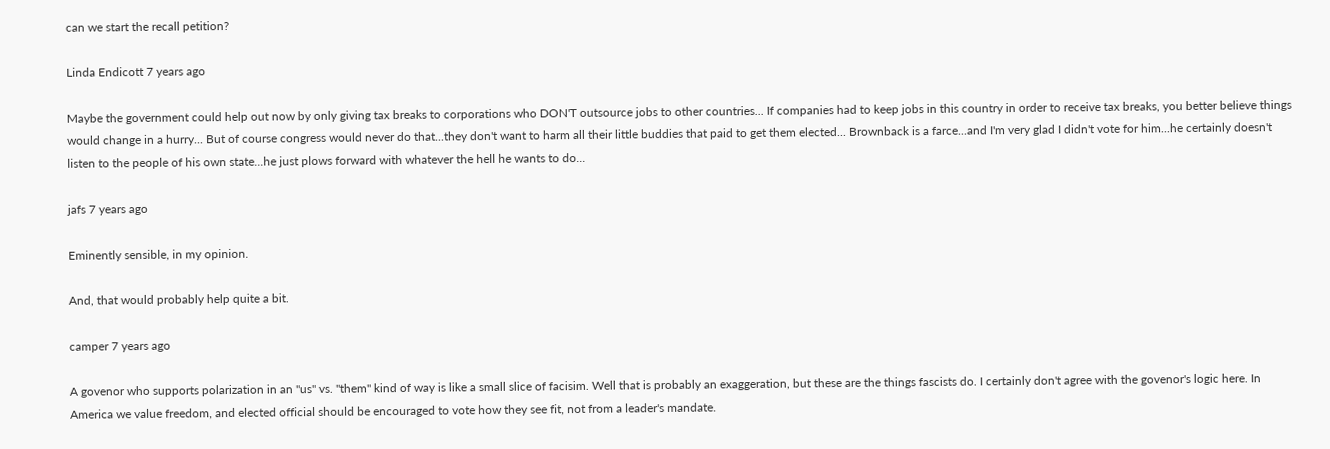can we start the recall petition?

Linda Endicott 7 years ago

Maybe the government could help out now by only giving tax breaks to corporations who DON'T outsource jobs to other countries... If companies had to keep jobs in this country in order to receive tax breaks, you better believe things would change in a hurry... But of course congress would never do that...they don't want to harm all their little buddies that paid to get them elected... Brownback is a farce...and I'm very glad I didn't vote for him...he certainly doesn't listen to the people of his own state...he just plows forward with whatever the hell he wants to do...

jafs 7 years ago

Eminently sensible, in my opinion.

And, that would probably help quite a bit.

camper 7 years ago

A govenor who supports polarization in an "us" vs. "them" kind of way is like a small slice of facisim. Well that is probably an exaggeration, but these are the things fascists do. I certainly don't agree with the govenor's logic here. In America we value freedom, and elected official should be encouraged to vote how they see fit, not from a leader's mandate.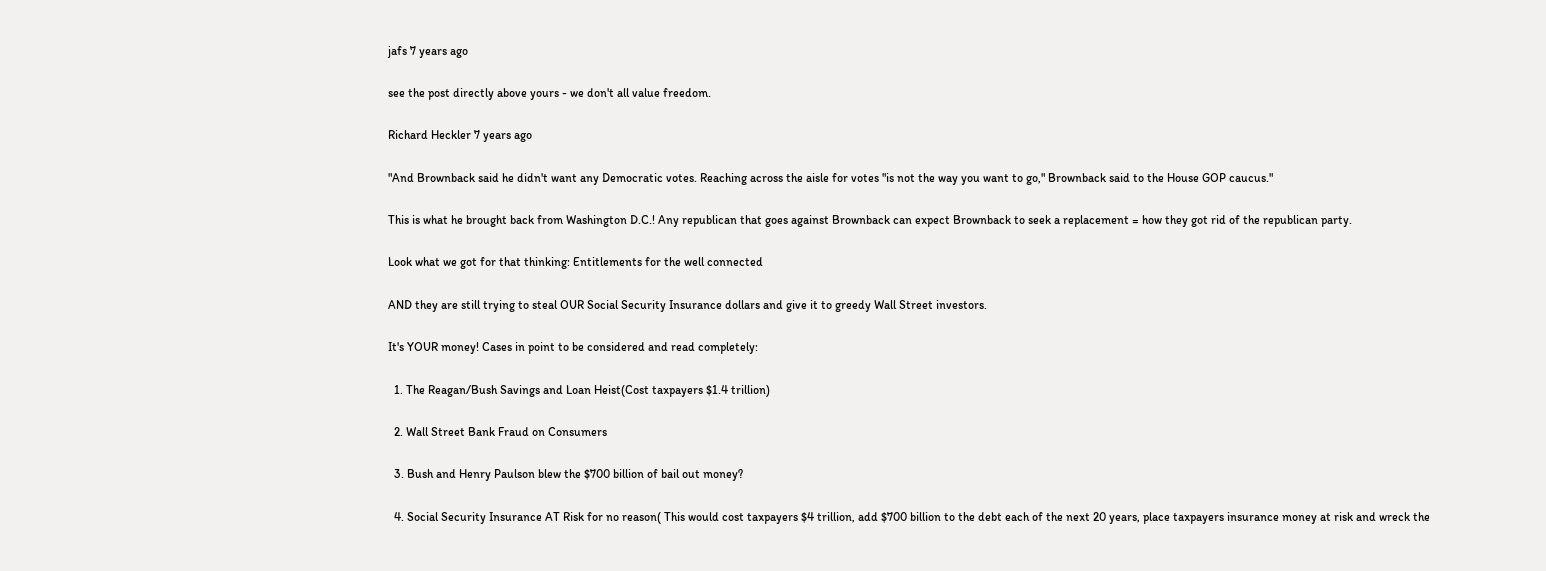jafs 7 years ago

see the post directly above yours - we don't all value freedom.

Richard Heckler 7 years ago

"And Brownback said he didn't want any Democratic votes. Reaching across the aisle for votes "is not the way you want to go," Brownback said to the House GOP caucus."

This is what he brought back from Washington D.C.! Any republican that goes against Brownback can expect Brownback to seek a replacement = how they got rid of the republican party.

Look what we got for that thinking: Entitlements for the well connected

AND they are still trying to steal OUR Social Security Insurance dollars and give it to greedy Wall Street investors.

It's YOUR money! Cases in point to be considered and read completely:

  1. The Reagan/Bush Savings and Loan Heist(Cost taxpayers $1.4 trillion)

  2. Wall Street Bank Fraud on Consumers

  3. Bush and Henry Paulson blew the $700 billion of bail out money?

  4. Social Security Insurance AT Risk for no reason( This would cost taxpayers $4 trillion, add $700 billion to the debt each of the next 20 years, place taxpayers insurance money at risk and wreck the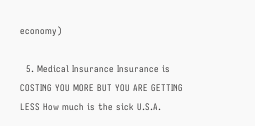economy)

  5. Medical Insurance Insurance is COSTING YOU MORE BUT YOU ARE GETTING LESS How much is the sick U.S.A.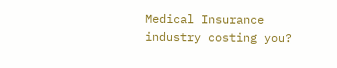Medical Insurance industry costing you?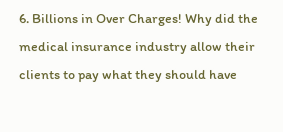6. Billions in Over Charges! Why did the medical insurance industry allow their clients to pay what they should have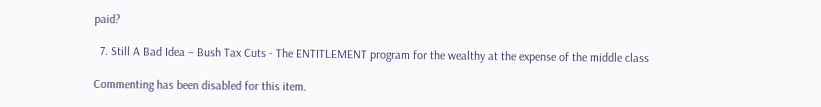paid?

  7. Still A Bad Idea – Bush Tax Cuts - The ENTITLEMENT program for the wealthy at the expense of the middle class

Commenting has been disabled for this item.